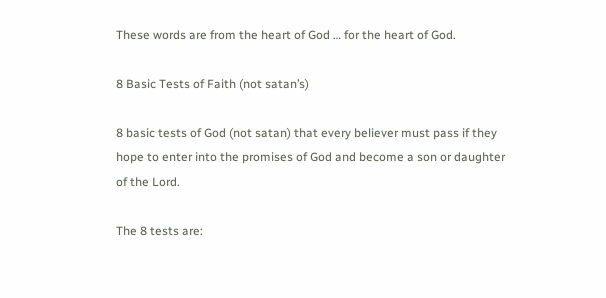These words are from the heart of God … for the heart of God.

8 Basic Tests of Faith (not satan’s)

8 basic tests of God (not satan) that every believer must pass if they hope to enter into the promises of God and become a son or daughter of the Lord.

The 8 tests are: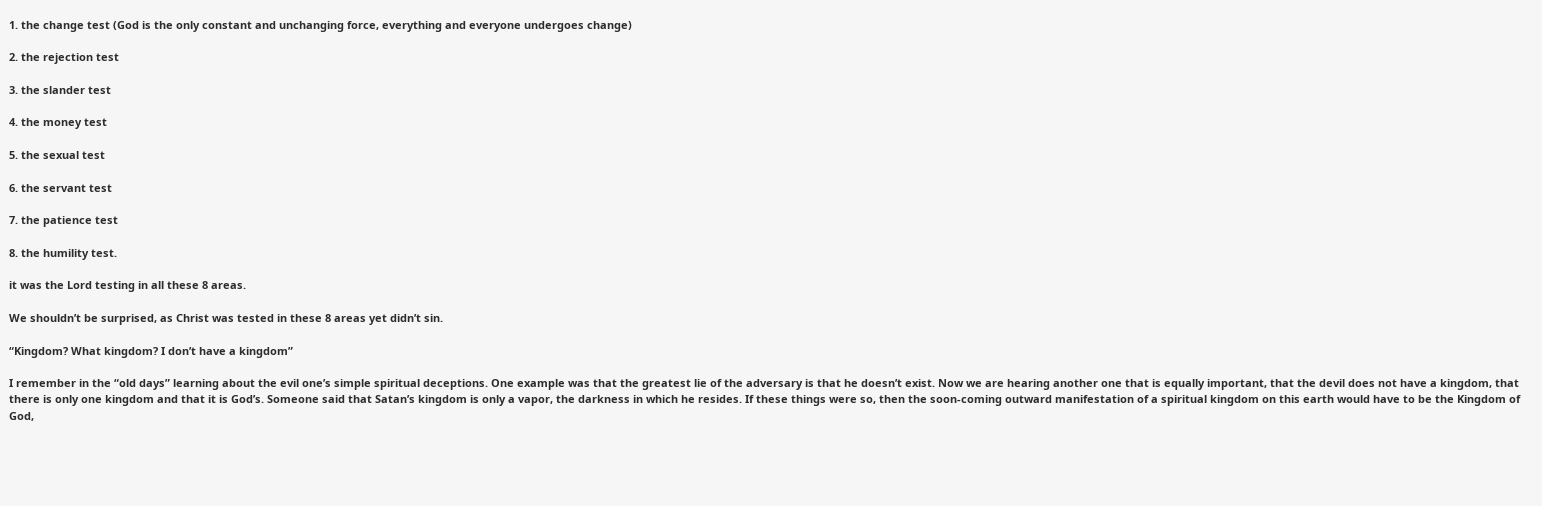1. the change test (God is the only constant and unchanging force, everything and everyone undergoes change)

2. the rejection test

3. the slander test

4. the money test

5. the sexual test

6. the servant test

7. the patience test

8. the humility test.

it was the Lord testing in all these 8 areas.

We shouldn’t be surprised, as Christ was tested in these 8 areas yet didn’t sin.

“Kingdom? What kingdom? I don’t have a kingdom”

I remember in the “old days” learning about the evil one’s simple spiritual deceptions. One example was that the greatest lie of the adversary is that he doesn’t exist. Now we are hearing another one that is equally important, that the devil does not have a kingdom, that there is only one kingdom and that it is God’s. Someone said that Satan’s kingdom is only a vapor, the darkness in which he resides. If these things were so, then the soon-coming outward manifestation of a spiritual kingdom on this earth would have to be the Kingdom of God,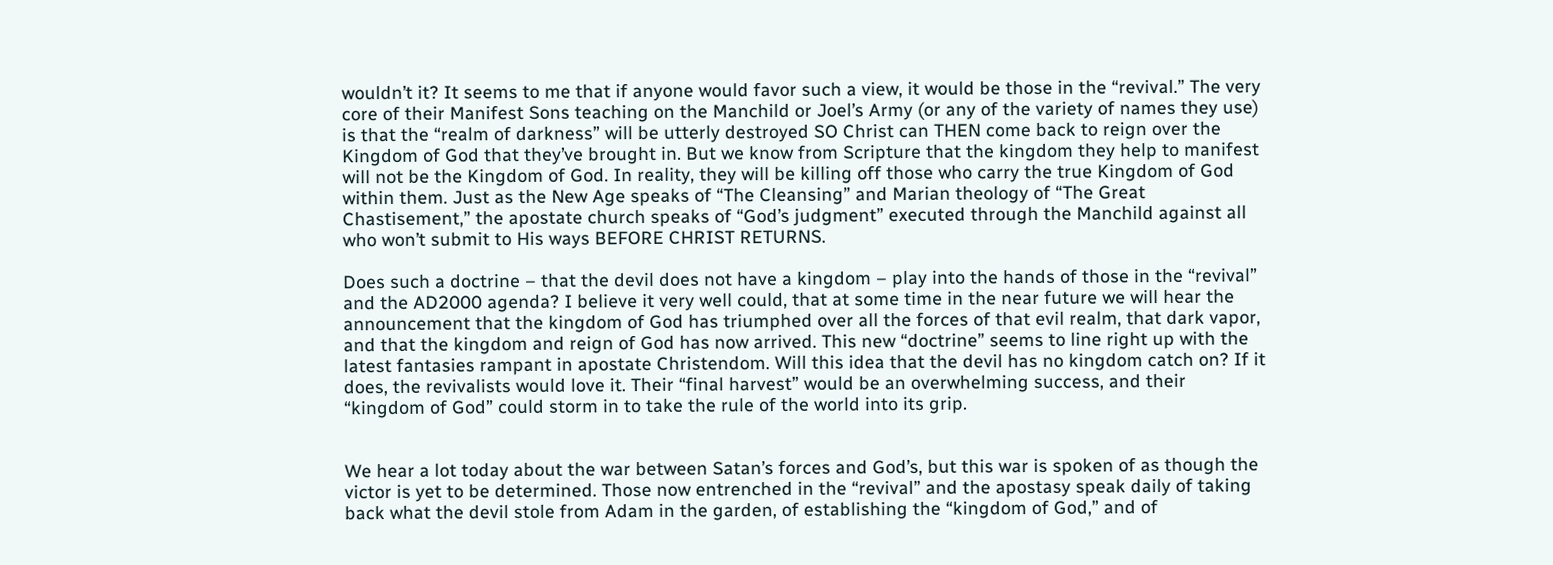wouldn’t it? It seems to me that if anyone would favor such a view, it would be those in the “revival.” The very core of their Manifest Sons teaching on the Manchild or Joel’s Army (or any of the variety of names they use) is that the “realm of darkness” will be utterly destroyed SO Christ can THEN come back to reign over the Kingdom of God that they’ve brought in. But we know from Scripture that the kingdom they help to manifest will not be the Kingdom of God. In reality, they will be killing off those who carry the true Kingdom of God within them. Just as the New Age speaks of “The Cleansing” and Marian theology of “The Great Chastisement,” the apostate church speaks of “God’s judgment” executed through the Manchild against all who won’t submit to His ways BEFORE CHRIST RETURNS.

Does such a doctrine – that the devil does not have a kingdom – play into the hands of those in the “revival” and the AD2000 agenda? I believe it very well could, that at some time in the near future we will hear the announcement that the kingdom of God has triumphed over all the forces of that evil realm, that dark vapor, and that the kingdom and reign of God has now arrived. This new “doctrine” seems to line right up with the latest fantasies rampant in apostate Christendom. Will this idea that the devil has no kingdom catch on? If it does, the revivalists would love it. Their “final harvest” would be an overwhelming success, and their “kingdom of God” could storm in to take the rule of the world into its grip.


We hear a lot today about the war between Satan’s forces and God’s, but this war is spoken of as though the victor is yet to be determined. Those now entrenched in the “revival” and the apostasy speak daily of taking back what the devil stole from Adam in the garden, of establishing the “kingdom of God,” and of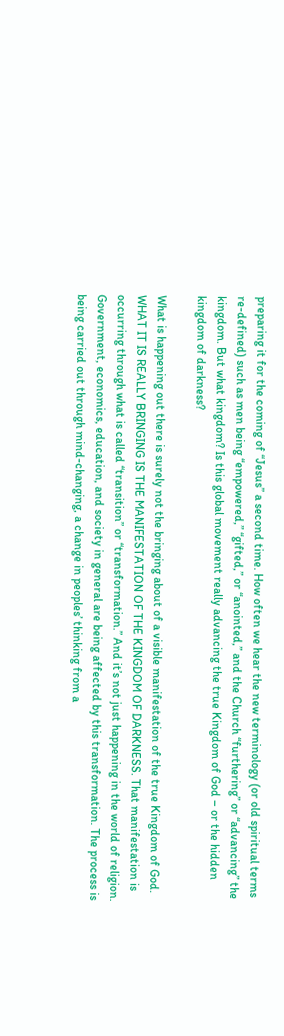preparing it for the coming of “Jesus” a second time. How often we hear the new terminology (or old spiritual terms re-defined) such as men being “empowered,” “gifted,” or “anointed,” and the Church “furthering” or “advancing” the kingdom. But what kingdom? Is this global movement really advancing the true Kingdom of God – or the hidden kingdom of darkness?

What is happening out there is surely not the bringing about of a visible manifestation of the true Kingdom of God. WHAT IT IS REALLY BRINGING IS THE MANIFESTATION OF THE KINGDOM OF DARKNESS. That manifestation is occurring through what is called “transition” or “transformation.” And it’s not just happening in the world of religion. Government, economics, education, and society in general are being affected by this transformation. The process is being carried out through mind-changing, a change in peoples’ thinking from a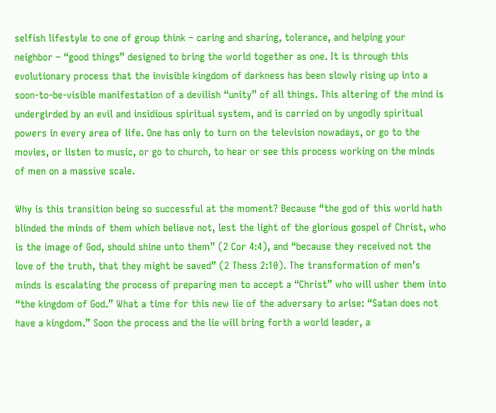selfish lifestyle to one of group think – caring and sharing, tolerance, and helping your neighbor – “good things” designed to bring the world together as one. It is through this evolutionary process that the invisible kingdom of darkness has been slowly rising up into a soon-to-be-visible manifestation of a devilish “unity” of all things. This altering of the mind is undergirded by an evil and insidious spiritual system, and is carried on by ungodly spiritual powers in every area of life. One has only to turn on the television nowadays, or go to the movies, or listen to music, or go to church, to hear or see this process working on the minds of men on a massive scale.

Why is this transition being so successful at the moment? Because “the god of this world hath blinded the minds of them which believe not, lest the light of the glorious gospel of Christ, who is the image of God, should shine unto them” (2 Cor 4:4), and “because they received not the love of the truth, that they might be saved” (2 Thess 2:10). The transformation of men’s minds is escalating the process of preparing men to accept a “Christ” who will usher them into “the kingdom of God.” What a time for this new lie of the adversary to arise: “Satan does not have a kingdom.” Soon the process and the lie will bring forth a world leader, a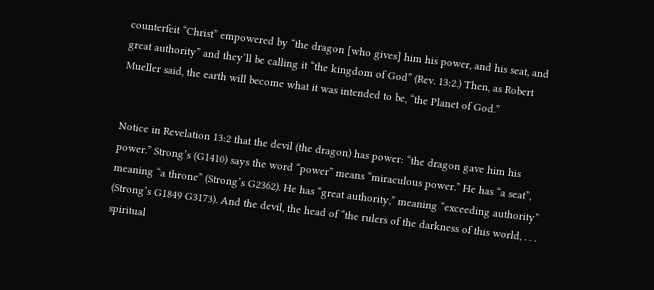counterfeit “Christ” empowered by “the dragon [who gives] him his power, and his seat, and great authority” and they’ll be calling it “the kingdom of God” (Rev. 13:2.) Then, as Robert Mueller said, the earth will become what it was intended to be, “the Planet of God.”


Notice in Revelation 13:2 that the devil (the dragon) has power: “the dragon gave him his power.” Strong’s (G1410) says the word “power” means “miraculous power.” He has “a seat”, meaning “a throne” (Strong’s G2362). He has “great authority,” meaning “exceeding authority” (Strong’s G1849 G3173). And the devil, the head of “the rulers of the darkness of this world, . . . spiritual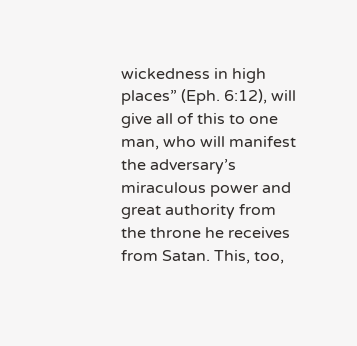wickedness in high places” (Eph. 6:12), will give all of this to one man, who will manifest the adversary’s miraculous power and great authority from the throne he receives from Satan. This, too,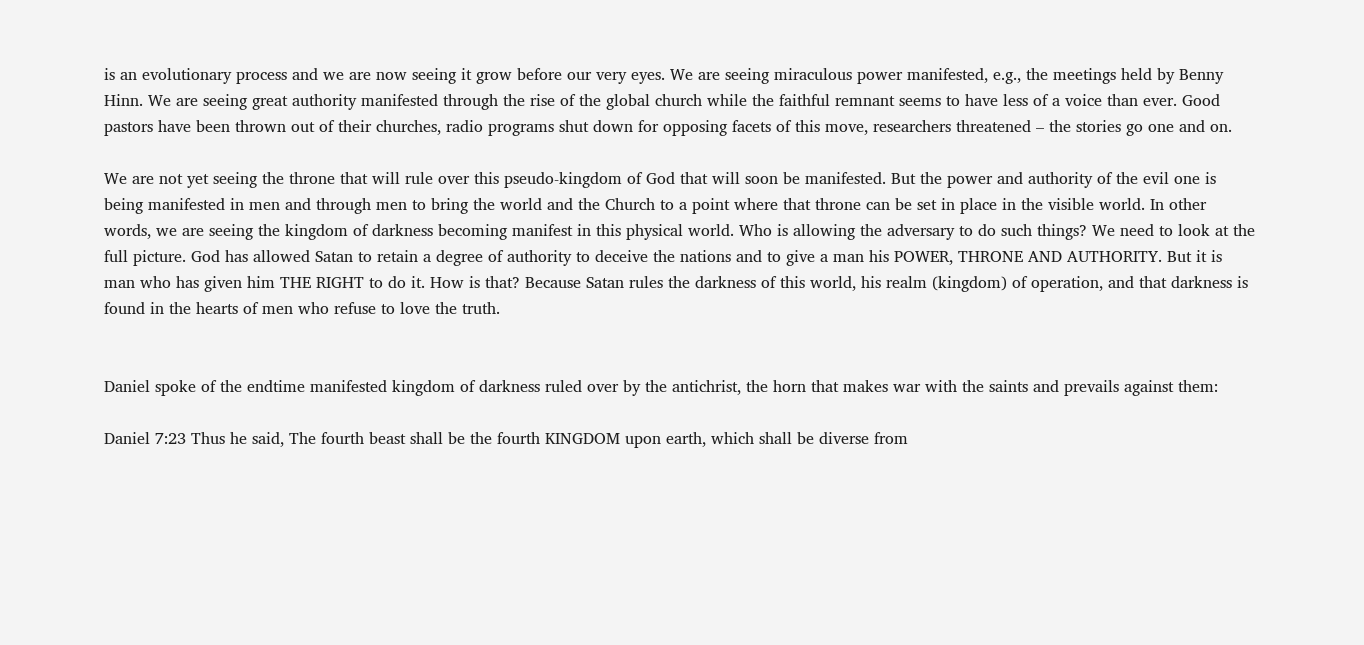is an evolutionary process and we are now seeing it grow before our very eyes. We are seeing miraculous power manifested, e.g., the meetings held by Benny Hinn. We are seeing great authority manifested through the rise of the global church while the faithful remnant seems to have less of a voice than ever. Good pastors have been thrown out of their churches, radio programs shut down for opposing facets of this move, researchers threatened – the stories go one and on.

We are not yet seeing the throne that will rule over this pseudo-kingdom of God that will soon be manifested. But the power and authority of the evil one is being manifested in men and through men to bring the world and the Church to a point where that throne can be set in place in the visible world. In other words, we are seeing the kingdom of darkness becoming manifest in this physical world. Who is allowing the adversary to do such things? We need to look at the full picture. God has allowed Satan to retain a degree of authority to deceive the nations and to give a man his POWER, THRONE AND AUTHORITY. But it is man who has given him THE RIGHT to do it. How is that? Because Satan rules the darkness of this world, his realm (kingdom) of operation, and that darkness is found in the hearts of men who refuse to love the truth.


Daniel spoke of the endtime manifested kingdom of darkness ruled over by the antichrist, the horn that makes war with the saints and prevails against them:

Daniel 7:23 Thus he said, The fourth beast shall be the fourth KINGDOM upon earth, which shall be diverse from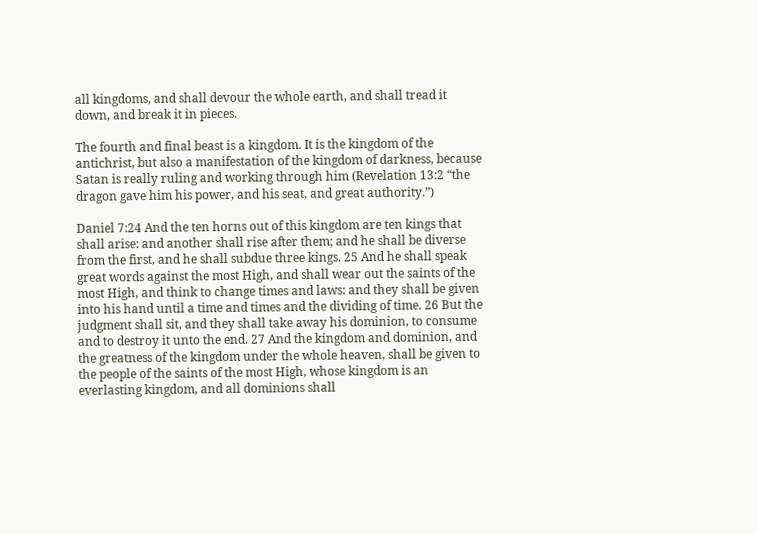all kingdoms, and shall devour the whole earth, and shall tread it down, and break it in pieces.

The fourth and final beast is a kingdom. It is the kingdom of the antichrist, but also a manifestation of the kingdom of darkness, because Satan is really ruling and working through him (Revelation 13:2 “the dragon gave him his power, and his seat, and great authority.”)

Daniel 7:24 And the ten horns out of this kingdom are ten kings that shall arise: and another shall rise after them; and he shall be diverse from the first, and he shall subdue three kings. 25 And he shall speak great words against the most High, and shall wear out the saints of the most High, and think to change times and laws: and they shall be given into his hand until a time and times and the dividing of time. 26 But the judgment shall sit, and they shall take away his dominion, to consume and to destroy it unto the end. 27 And the kingdom and dominion, and the greatness of the kingdom under the whole heaven, shall be given to the people of the saints of the most High, whose kingdom is an everlasting kingdom, and all dominions shall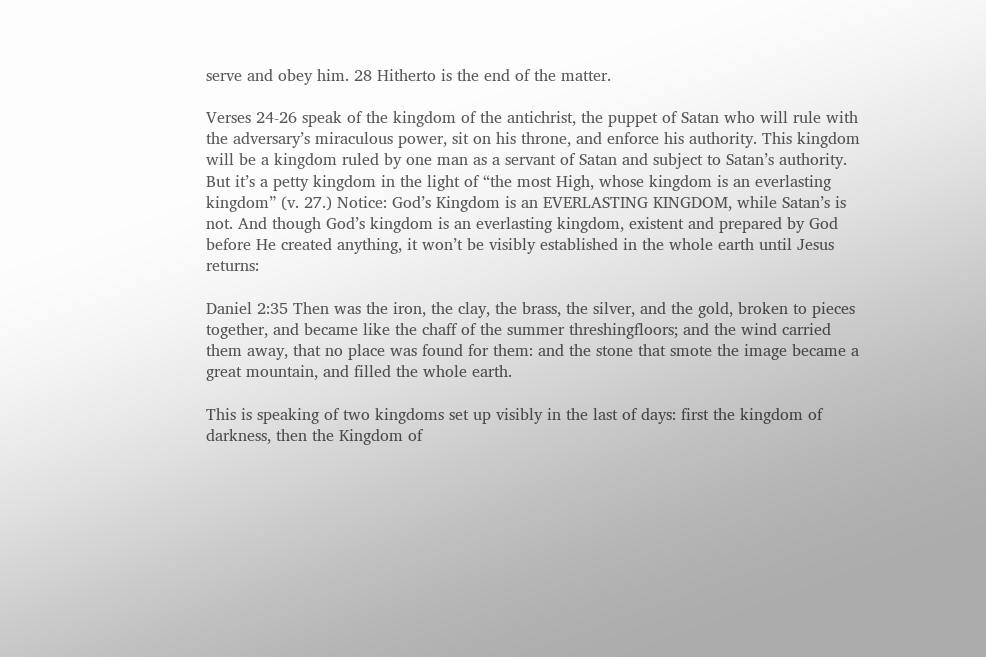serve and obey him. 28 Hitherto is the end of the matter.

Verses 24-26 speak of the kingdom of the antichrist, the puppet of Satan who will rule with the adversary’s miraculous power, sit on his throne, and enforce his authority. This kingdom will be a kingdom ruled by one man as a servant of Satan and subject to Satan’s authority. But it’s a petty kingdom in the light of “the most High, whose kingdom is an everlasting kingdom” (v. 27.) Notice: God’s Kingdom is an EVERLASTING KINGDOM, while Satan’s is not. And though God’s kingdom is an everlasting kingdom, existent and prepared by God before He created anything, it won’t be visibly established in the whole earth until Jesus returns:

Daniel 2:35 Then was the iron, the clay, the brass, the silver, and the gold, broken to pieces together, and became like the chaff of the summer threshingfloors; and the wind carried them away, that no place was found for them: and the stone that smote the image became a great mountain, and filled the whole earth.

This is speaking of two kingdoms set up visibly in the last of days: first the kingdom of darkness, then the Kingdom of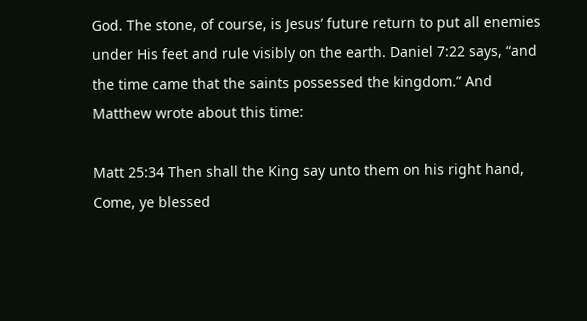God. The stone, of course, is Jesus’ future return to put all enemies under His feet and rule visibly on the earth. Daniel 7:22 says, “and the time came that the saints possessed the kingdom.” And Matthew wrote about this time:

Matt 25:34 Then shall the King say unto them on his right hand, Come, ye blessed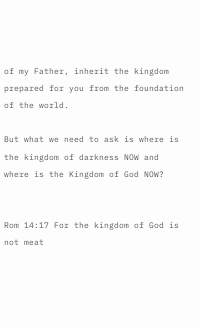of my Father, inherit the kingdom prepared for you from the foundation of the world.

But what we need to ask is where is the kingdom of darkness NOW and where is the Kingdom of God NOW?


Rom 14:17 For the kingdom of God is not meat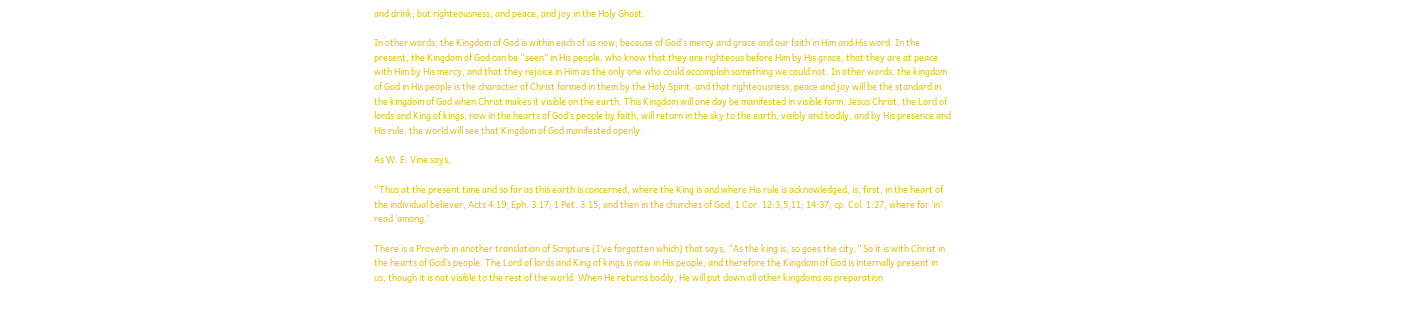and drink; but righteousness, and peace, and joy in the Holy Ghost.

In other words, the Kingdom of God is within each of us now, because of God’s mercy and grace and our faith in Him and His word. In the present, the Kingdom of God can be “seen” in His people, who know that they are righteous before Him by His grace, that they are at peace with Him by His mercy, and that they rejoice in Him as the only one who could accomplish something we could not. In other words, the kingdom of God in His people is the character of Christ formed in them by the Holy Spirit, and that righteousness, peace and joy will be the standard in the kingdom of God when Christ makes it visible on the earth. This Kingdom will one day be manifested in visible form. Jesus Christ, the Lord of lords and King of kings, now in the hearts of God’s people by faith, will return in the sky to the earth, visibly and bodily, and by His presence and His rule, the world will see that Kingdom of God manifested openly:

As W. E. Vine says,

“Thus at the present time and so far as this earth is concerned, where the King is and where His rule is acknowledged, is, first, in the heart of the individual believer, Acts 4:19; Eph. 3:17; 1 Pet. 3:15; and then in the churches of God, 1 Cor. 12:3,5,11; 14:37; cp. Col. 1:27, where for ‘in’ read ‘among.’

There is a Proverb in another translation of Scripture (I’ve forgotten which) that says, “As the king is, so goes the city.” So it is with Christ in the hearts of God’s people. The Lord of lords and King of kings is now in His people, and therefore the Kingdom of God is internally present in us, though it is not visible to the rest of the world. When He returns bodily, He will put down all other kingdoms as preparation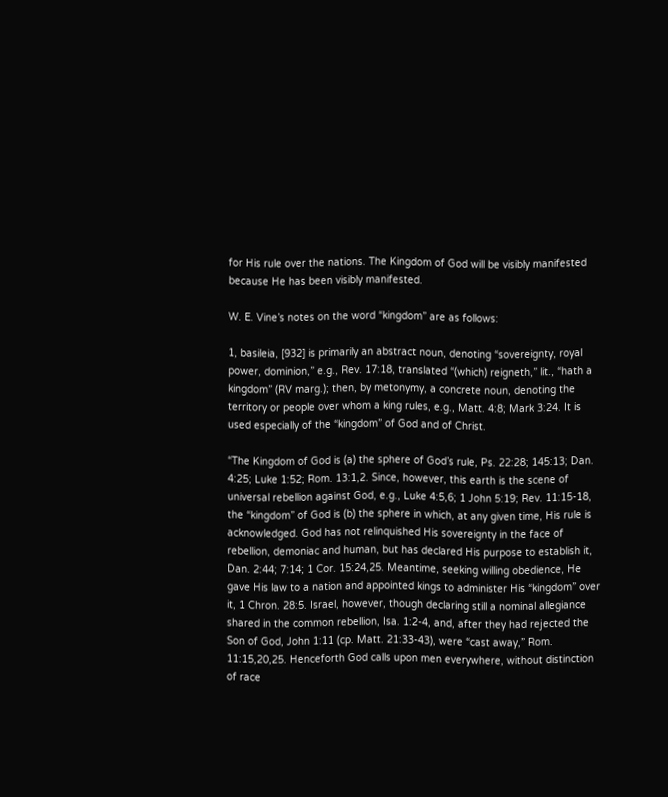for His rule over the nations. The Kingdom of God will be visibly manifested because He has been visibly manifested.

W. E. Vine’s notes on the word “kingdom” are as follows:

1, basileia, [932] is primarily an abstract noun, denoting “sovereignty, royal power, dominion,” e.g., Rev. 17:18, translated “(which) reigneth,” lit., “hath a kingdom” (RV marg.); then, by metonymy, a concrete noun, denoting the territory or people over whom a king rules, e.g., Matt. 4:8; Mark 3:24. It is used especially of the “kingdom” of God and of Christ.

“The Kingdom of God is (a) the sphere of God’s rule, Ps. 22:28; 145:13; Dan. 4:25; Luke 1:52; Rom. 13:1,2. Since, however, this earth is the scene of universal rebellion against God, e.g., Luke 4:5,6; 1 John 5:19; Rev. 11:15-18, the “kingdom” of God is (b) the sphere in which, at any given time, His rule is acknowledged. God has not relinquished His sovereignty in the face of rebellion, demoniac and human, but has declared His purpose to establish it, Dan. 2:44; 7:14; 1 Cor. 15:24,25. Meantime, seeking willing obedience, He gave His law to a nation and appointed kings to administer His “kingdom” over it, 1 Chron. 28:5. Israel, however, though declaring still a nominal allegiance shared in the common rebellion, Isa. 1:2-4, and, after they had rejected the Son of God, John 1:11 (cp. Matt. 21:33-43), were “cast away,” Rom. 11:15,20,25. Henceforth God calls upon men everywhere, without distinction of race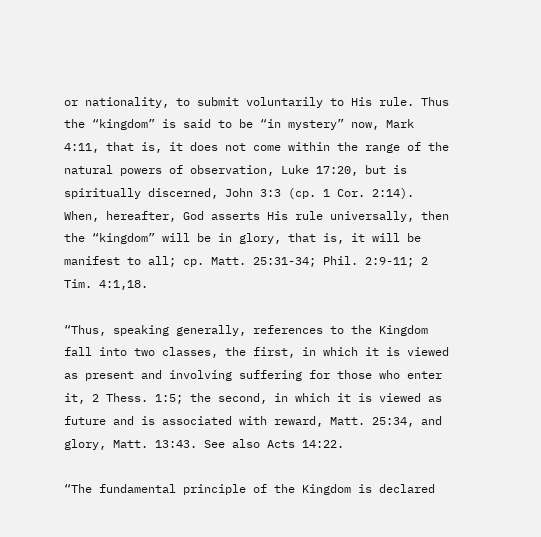or nationality, to submit voluntarily to His rule. Thus the “kingdom” is said to be “in mystery” now, Mark 4:11, that is, it does not come within the range of the natural powers of observation, Luke 17:20, but is spiritually discerned, John 3:3 (cp. 1 Cor. 2:14). When, hereafter, God asserts His rule universally, then the “kingdom” will be in glory, that is, it will be manifest to all; cp. Matt. 25:31-34; Phil. 2:9-11; 2 Tim. 4:1,18.

“Thus, speaking generally, references to the Kingdom fall into two classes, the first, in which it is viewed as present and involving suffering for those who enter it, 2 Thess. 1:5; the second, in which it is viewed as future and is associated with reward, Matt. 25:34, and glory, Matt. 13:43. See also Acts 14:22.

“The fundamental principle of the Kingdom is declared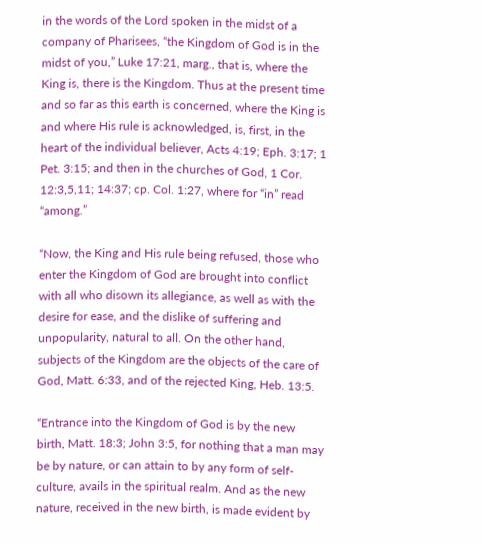in the words of the Lord spoken in the midst of a company of Pharisees, “the Kingdom of God is in the midst of you,” Luke 17:21, marg., that is, where the King is, there is the Kingdom. Thus at the present time and so far as this earth is concerned, where the King is and where His rule is acknowledged, is, first, in the heart of the individual believer, Acts 4:19; Eph. 3:17; 1 Pet. 3:15; and then in the churches of God, 1 Cor. 12:3,5,11; 14:37; cp. Col. 1:27, where for “in” read “among.”

“Now, the King and His rule being refused, those who enter the Kingdom of God are brought into conflict with all who disown its allegiance, as well as with the desire for ease, and the dislike of suffering and unpopularity, natural to all. On the other hand, subjects of the Kingdom are the objects of the care of God, Matt. 6:33, and of the rejected King, Heb. 13:5.

“Entrance into the Kingdom of God is by the new birth, Matt. 18:3; John 3:5, for nothing that a man may be by nature, or can attain to by any form of self-culture, avails in the spiritual realm. And as the new nature, received in the new birth, is made evident by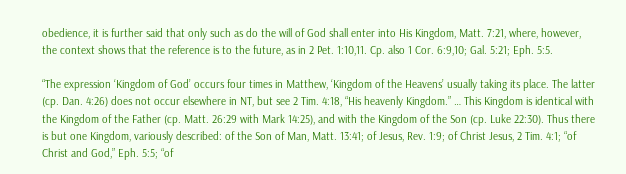obedience, it is further said that only such as do the will of God shall enter into His Kingdom, Matt. 7:21, where, however, the context shows that the reference is to the future, as in 2 Pet. 1:10,11. Cp. also 1 Cor. 6:9,10; Gal. 5:21; Eph. 5:5.

“The expression ‘Kingdom of God’ occurs four times in Matthew, ‘Kingdom of the Heavens’ usually taking its place. The latter (cp. Dan. 4:26) does not occur elsewhere in NT, but see 2 Tim. 4:18, “His heavenly Kingdom.” … This Kingdom is identical with the Kingdom of the Father (cp. Matt. 26:29 with Mark 14:25), and with the Kingdom of the Son (cp. Luke 22:30). Thus there is but one Kingdom, variously described: of the Son of Man, Matt. 13:41; of Jesus, Rev. 1:9; of Christ Jesus, 2 Tim. 4:1; “of Christ and God,” Eph. 5:5; “of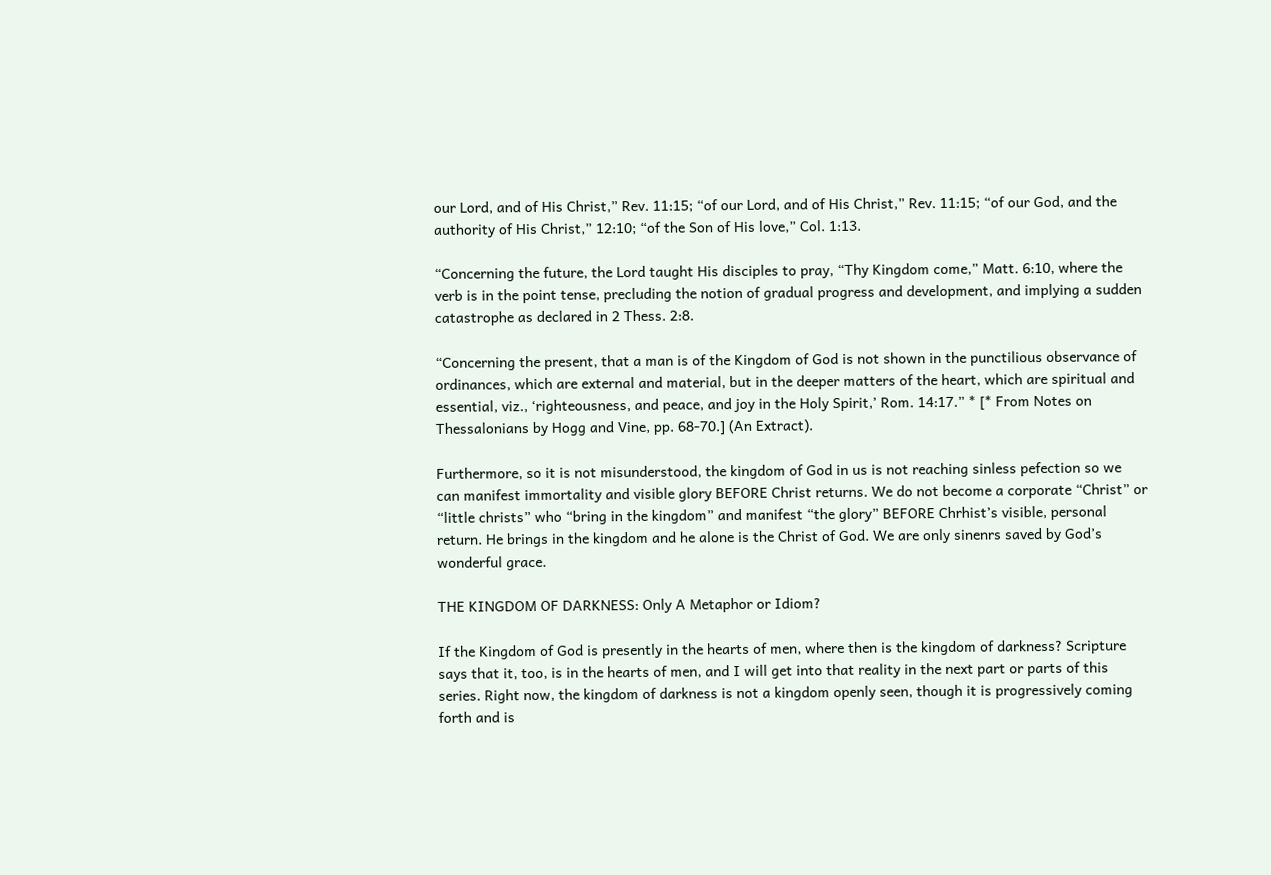our Lord, and of His Christ,” Rev. 11:15; “of our Lord, and of His Christ,” Rev. 11:15; “of our God, and the authority of His Christ,” 12:10; “of the Son of His love,” Col. 1:13.

“Concerning the future, the Lord taught His disciples to pray, “Thy Kingdom come,” Matt. 6:10, where the verb is in the point tense, precluding the notion of gradual progress and development, and implying a sudden catastrophe as declared in 2 Thess. 2:8.

“Concerning the present, that a man is of the Kingdom of God is not shown in the punctilious observance of ordinances, which are external and material, but in the deeper matters of the heart, which are spiritual and essential, viz., ‘righteousness, and peace, and joy in the Holy Spirit,’ Rom. 14:17.” * [* From Notes on Thessalonians by Hogg and Vine, pp. 68-70.] (An Extract).

Furthermore, so it is not misunderstood, the kingdom of God in us is not reaching sinless pefection so we can manifest immortality and visible glory BEFORE Christ returns. We do not become a corporate “Christ” or “little christs” who “bring in the kingdom” and manifest “the glory” BEFORE Chrhist’s visible, personal return. He brings in the kingdom and he alone is the Christ of God. We are only sinenrs saved by God’s wonderful grace.

THE KINGDOM OF DARKNESS: Only A Metaphor or Idiom?

If the Kingdom of God is presently in the hearts of men, where then is the kingdom of darkness? Scripture says that it, too, is in the hearts of men, and I will get into that reality in the next part or parts of this series. Right now, the kingdom of darkness is not a kingdom openly seen, though it is progressively coming forth and is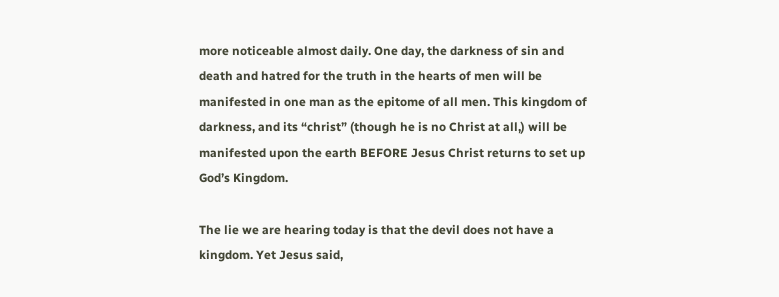more noticeable almost daily. One day, the darkness of sin and death and hatred for the truth in the hearts of men will be manifested in one man as the epitome of all men. This kingdom of darkness, and its “christ” (though he is no Christ at all,) will be manifested upon the earth BEFORE Jesus Christ returns to set up God’s Kingdom.

The lie we are hearing today is that the devil does not have a kingdom. Yet Jesus said,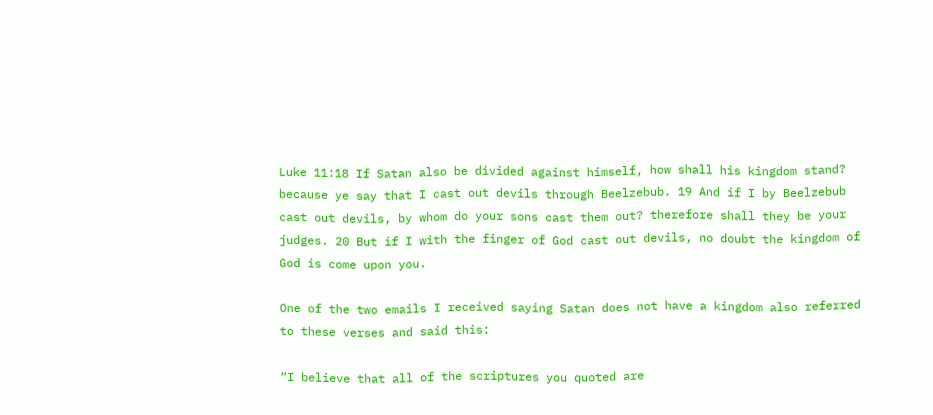Luke 11:18 If Satan also be divided against himself, how shall his kingdom stand? because ye say that I cast out devils through Beelzebub. 19 And if I by Beelzebub cast out devils, by whom do your sons cast them out? therefore shall they be your judges. 20 But if I with the finger of God cast out devils, no doubt the kingdom of God is come upon you.

One of the two emails I received saying Satan does not have a kingdom also referred to these verses and said this:

“I believe that all of the scriptures you quoted are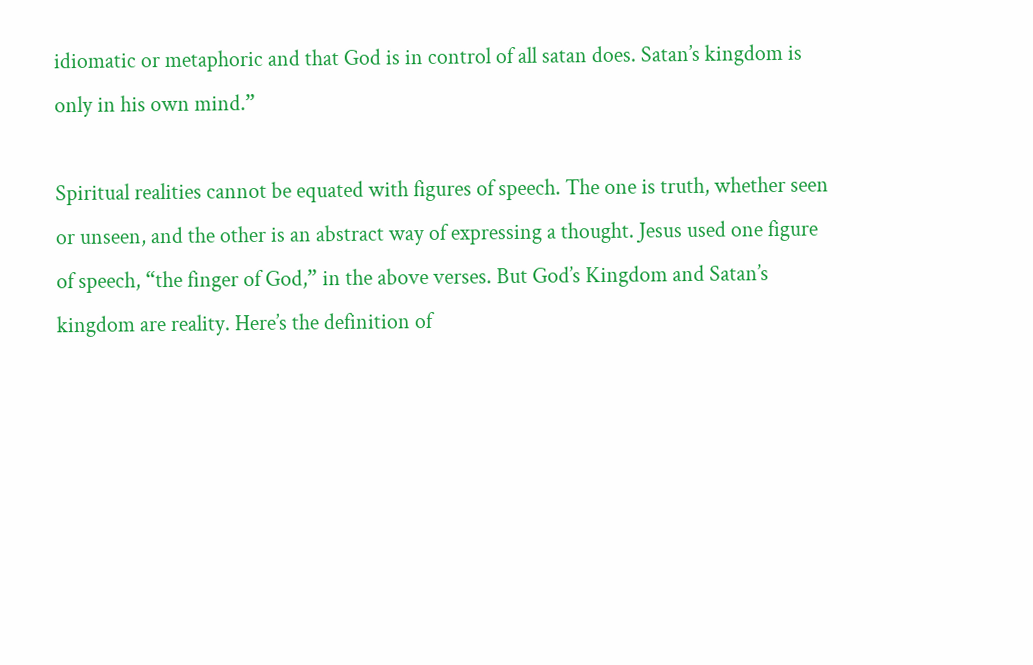idiomatic or metaphoric and that God is in control of all satan does. Satan’s kingdom is only in his own mind.”

Spiritual realities cannot be equated with figures of speech. The one is truth, whether seen or unseen, and the other is an abstract way of expressing a thought. Jesus used one figure of speech, “the finger of God,” in the above verses. But God’s Kingdom and Satan’s kingdom are reality. Here’s the definition of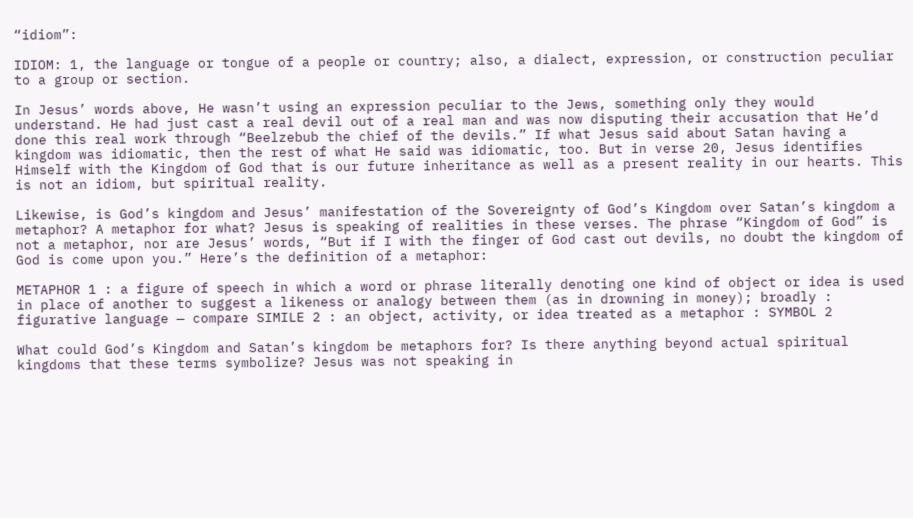“idiom”:

IDIOM: 1, the language or tongue of a people or country; also, a dialect, expression, or construction peculiar to a group or section.

In Jesus’ words above, He wasn’t using an expression peculiar to the Jews, something only they would understand. He had just cast a real devil out of a real man and was now disputing their accusation that He’d done this real work through “Beelzebub the chief of the devils.” If what Jesus said about Satan having a kingdom was idiomatic, then the rest of what He said was idiomatic, too. But in verse 20, Jesus identifies Himself with the Kingdom of God that is our future inheritance as well as a present reality in our hearts. This is not an idiom, but spiritual reality.

Likewise, is God’s kingdom and Jesus’ manifestation of the Sovereignty of God’s Kingdom over Satan’s kingdom a metaphor? A metaphor for what? Jesus is speaking of realities in these verses. The phrase “Kingdom of God” is not a metaphor, nor are Jesus’ words, “But if I with the finger of God cast out devils, no doubt the kingdom of God is come upon you.” Here’s the definition of a metaphor:

METAPHOR 1 : a figure of speech in which a word or phrase literally denoting one kind of object or idea is used in place of another to suggest a likeness or analogy between them (as in drowning in money); broadly : figurative language — compare SIMILE 2 : an object, activity, or idea treated as a metaphor : SYMBOL 2

What could God’s Kingdom and Satan’s kingdom be metaphors for? Is there anything beyond actual spiritual kingdoms that these terms symbolize? Jesus was not speaking in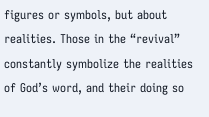figures or symbols, but about realities. Those in the “revival” constantly symbolize the realities of God’s word, and their doing so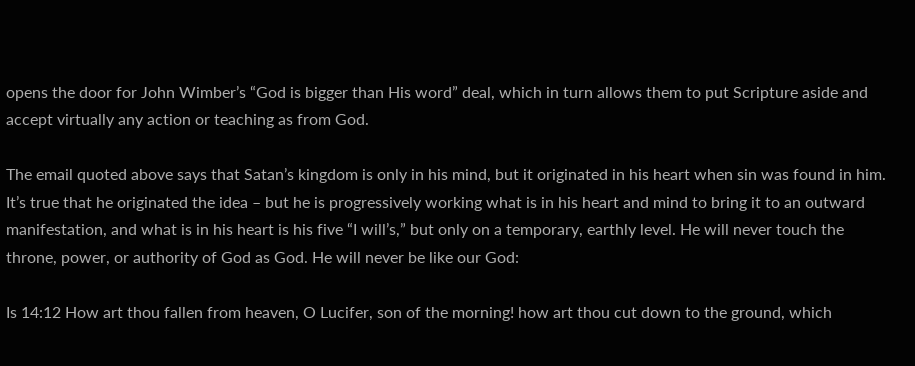opens the door for John Wimber’s “God is bigger than His word” deal, which in turn allows them to put Scripture aside and accept virtually any action or teaching as from God.

The email quoted above says that Satan’s kingdom is only in his mind, but it originated in his heart when sin was found in him. It’s true that he originated the idea – but he is progressively working what is in his heart and mind to bring it to an outward manifestation, and what is in his heart is his five “I will’s,” but only on a temporary, earthly level. He will never touch the throne, power, or authority of God as God. He will never be like our God:

Is 14:12 How art thou fallen from heaven, O Lucifer, son of the morning! how art thou cut down to the ground, which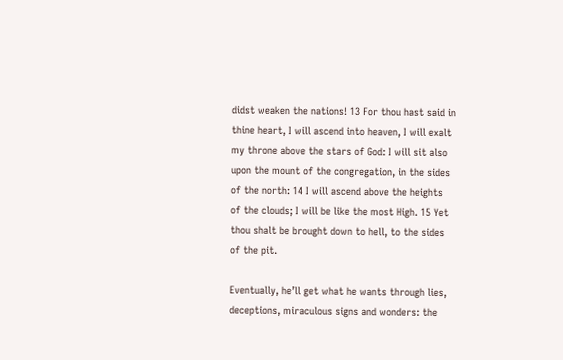didst weaken the nations! 13 For thou hast said in thine heart, I will ascend into heaven, I will exalt my throne above the stars of God: I will sit also upon the mount of the congregation, in the sides of the north: 14 I will ascend above the heights of the clouds; I will be like the most High. 15 Yet thou shalt be brought down to hell, to the sides of the pit.

Eventually, he’ll get what he wants through lies, deceptions, miraculous signs and wonders: the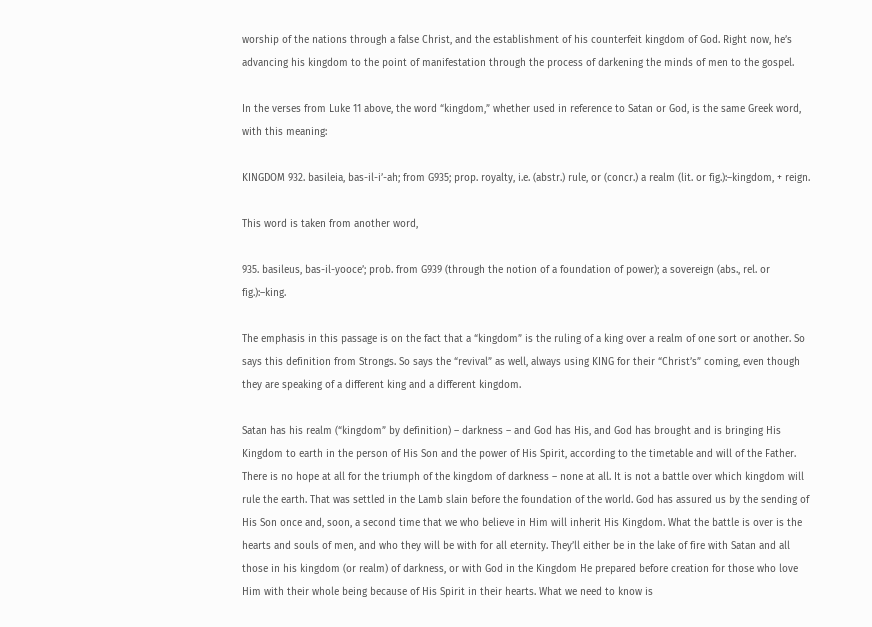worship of the nations through a false Christ, and the establishment of his counterfeit kingdom of God. Right now, he’s advancing his kingdom to the point of manifestation through the process of darkening the minds of men to the gospel.

In the verses from Luke 11 above, the word “kingdom,” whether used in reference to Satan or God, is the same Greek word, with this meaning:

KINGDOM 932. basileia, bas-il-i’-ah; from G935; prop. royalty, i.e. (abstr.) rule, or (concr.) a realm (lit. or fig.):–kingdom, + reign.

This word is taken from another word,

935. basileus, bas-il-yooce’; prob. from G939 (through the notion of a foundation of power); a sovereign (abs., rel. or fig.):–king.

The emphasis in this passage is on the fact that a “kingdom” is the ruling of a king over a realm of one sort or another. So says this definition from Strongs. So says the “revival” as well, always using KING for their “Christ’s” coming, even though they are speaking of a different king and a different kingdom.

Satan has his realm (“kingdom” by definition) – darkness – and God has His, and God has brought and is bringing His Kingdom to earth in the person of His Son and the power of His Spirit, according to the timetable and will of the Father. There is no hope at all for the triumph of the kingdom of darkness – none at all. It is not a battle over which kingdom will rule the earth. That was settled in the Lamb slain before the foundation of the world. God has assured us by the sending of His Son once and, soon, a second time that we who believe in Him will inherit His Kingdom. What the battle is over is the hearts and souls of men, and who they will be with for all eternity. They’ll either be in the lake of fire with Satan and all those in his kingdom (or realm) of darkness, or with God in the Kingdom He prepared before creation for those who love Him with their whole being because of His Spirit in their hearts. What we need to know is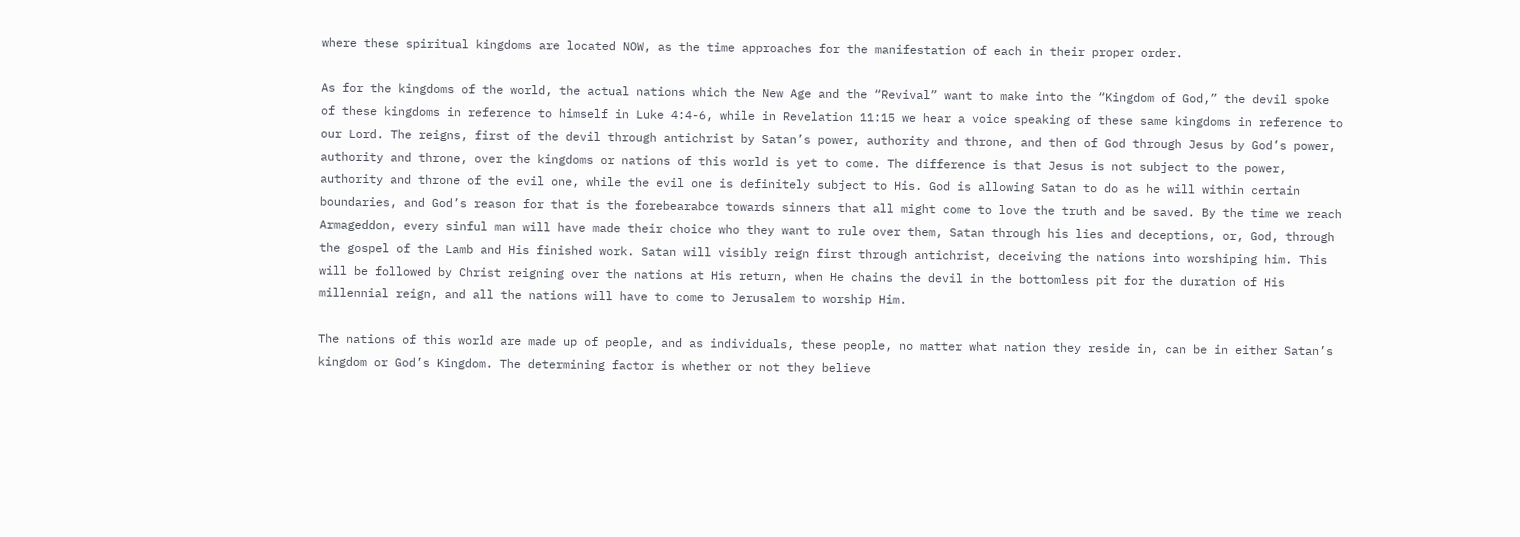where these spiritual kingdoms are located NOW, as the time approaches for the manifestation of each in their proper order.

As for the kingdoms of the world, the actual nations which the New Age and the “Revival” want to make into the “Kingdom of God,” the devil spoke of these kingdoms in reference to himself in Luke 4:4-6, while in Revelation 11:15 we hear a voice speaking of these same kingdoms in reference to our Lord. The reigns, first of the devil through antichrist by Satan’s power, authority and throne, and then of God through Jesus by God’s power, authority and throne, over the kingdoms or nations of this world is yet to come. The difference is that Jesus is not subject to the power, authority and throne of the evil one, while the evil one is definitely subject to His. God is allowing Satan to do as he will within certain boundaries, and God’s reason for that is the forebearabce towards sinners that all might come to love the truth and be saved. By the time we reach Armageddon, every sinful man will have made their choice who they want to rule over them, Satan through his lies and deceptions, or, God, through the gospel of the Lamb and His finished work. Satan will visibly reign first through antichrist, deceiving the nations into worshiping him. This will be followed by Christ reigning over the nations at His return, when He chains the devil in the bottomless pit for the duration of His millennial reign, and all the nations will have to come to Jerusalem to worship Him.

The nations of this world are made up of people, and as individuals, these people, no matter what nation they reside in, can be in either Satan’s kingdom or God’s Kingdom. The determining factor is whether or not they believe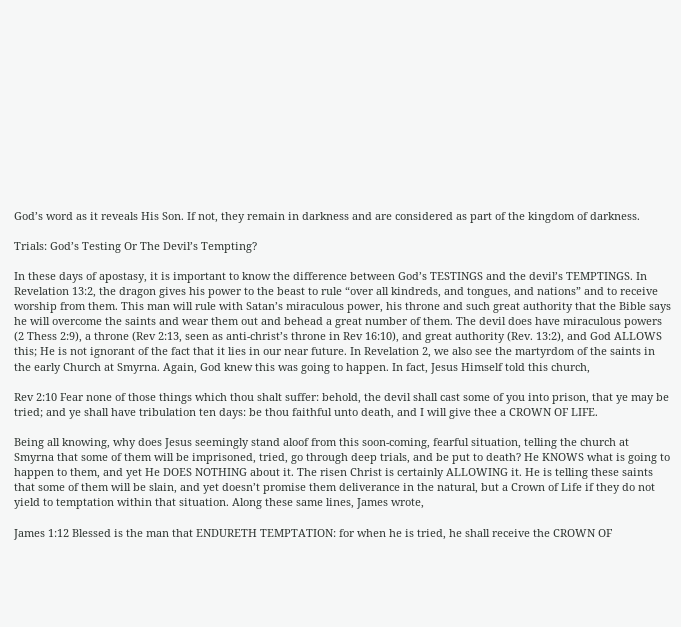God’s word as it reveals His Son. If not, they remain in darkness and are considered as part of the kingdom of darkness.

Trials: God’s Testing Or The Devil’s Tempting?

In these days of apostasy, it is important to know the difference between God’s TESTINGS and the devil’s TEMPTINGS. In Revelation 13:2, the dragon gives his power to the beast to rule “over all kindreds, and tongues, and nations” and to receive worship from them. This man will rule with Satan’s miraculous power, his throne and such great authority that the Bible says he will overcome the saints and wear them out and behead a great number of them. The devil does have miraculous powers (2 Thess 2:9), a throne (Rev 2:13, seen as anti-christ’s throne in Rev 16:10), and great authority (Rev. 13:2), and God ALLOWS this; He is not ignorant of the fact that it lies in our near future. In Revelation 2, we also see the martyrdom of the saints in the early Church at Smyrna. Again, God knew this was going to happen. In fact, Jesus Himself told this church,

Rev 2:10 Fear none of those things which thou shalt suffer: behold, the devil shall cast some of you into prison, that ye may be tried; and ye shall have tribulation ten days: be thou faithful unto death, and I will give thee a CROWN OF LIFE.

Being all knowing, why does Jesus seemingly stand aloof from this soon-coming, fearful situation, telling the church at Smyrna that some of them will be imprisoned, tried, go through deep trials, and be put to death? He KNOWS what is going to happen to them, and yet He DOES NOTHING about it. The risen Christ is certainly ALLOWING it. He is telling these saints that some of them will be slain, and yet doesn’t promise them deliverance in the natural, but a Crown of Life if they do not yield to temptation within that situation. Along these same lines, James wrote,

James 1:12 Blessed is the man that ENDURETH TEMPTATION: for when he is tried, he shall receive the CROWN OF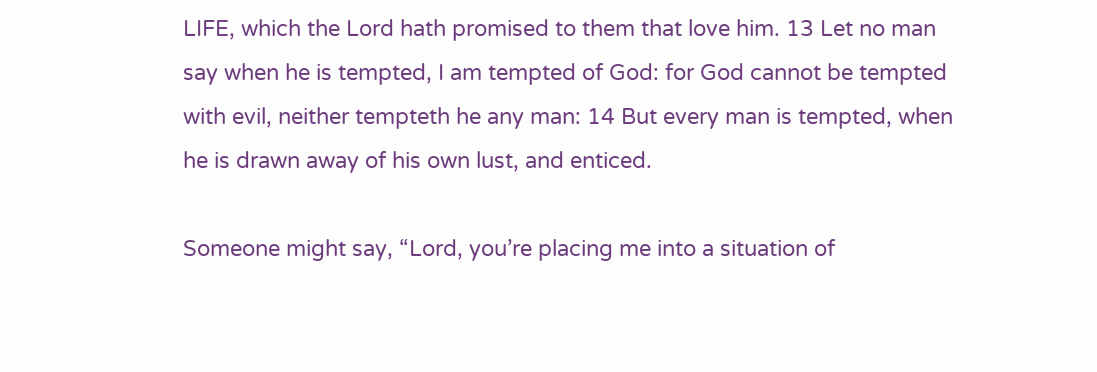LIFE, which the Lord hath promised to them that love him. 13 Let no man say when he is tempted, I am tempted of God: for God cannot be tempted with evil, neither tempteth he any man: 14 But every man is tempted, when he is drawn away of his own lust, and enticed.

Someone might say, “Lord, you’re placing me into a situation of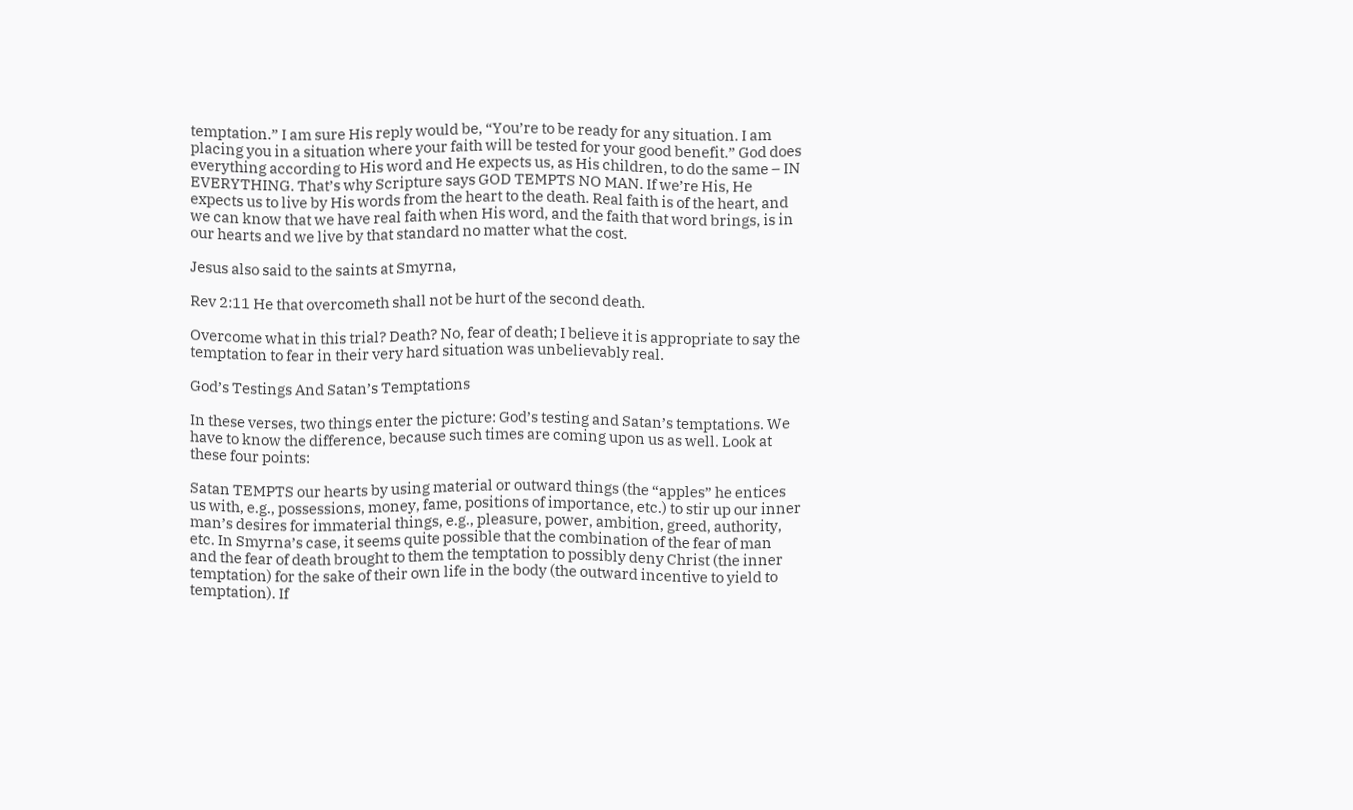temptation.” I am sure His reply would be, “You’re to be ready for any situation. I am placing you in a situation where your faith will be tested for your good benefit.” God does everything according to His word and He expects us, as His children, to do the same – IN EVERYTHING. That’s why Scripture says GOD TEMPTS NO MAN. If we’re His, He expects us to live by His words from the heart to the death. Real faith is of the heart, and we can know that we have real faith when His word, and the faith that word brings, is in our hearts and we live by that standard no matter what the cost.

Jesus also said to the saints at Smyrna,

Rev 2:11 He that overcometh shall not be hurt of the second death.

Overcome what in this trial? Death? No, fear of death; I believe it is appropriate to say the temptation to fear in their very hard situation was unbelievably real.

God’s Testings And Satan’s Temptations

In these verses, two things enter the picture: God’s testing and Satan’s temptations. We have to know the difference, because such times are coming upon us as well. Look at these four points:

Satan TEMPTS our hearts by using material or outward things (the “apples” he entices us with, e.g., possessions, money, fame, positions of importance, etc.) to stir up our inner man’s desires for immaterial things, e.g., pleasure, power, ambition, greed, authority, etc. In Smyrna’s case, it seems quite possible that the combination of the fear of man and the fear of death brought to them the temptation to possibly deny Christ (the inner temptation) for the sake of their own life in the body (the outward incentive to yield to temptation). If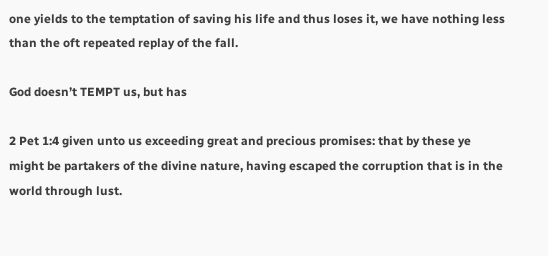one yields to the temptation of saving his life and thus loses it, we have nothing less than the oft repeated replay of the fall.

God doesn’t TEMPT us, but has

2 Pet 1:4 given unto us exceeding great and precious promises: that by these ye might be partakers of the divine nature, having escaped the corruption that is in the world through lust.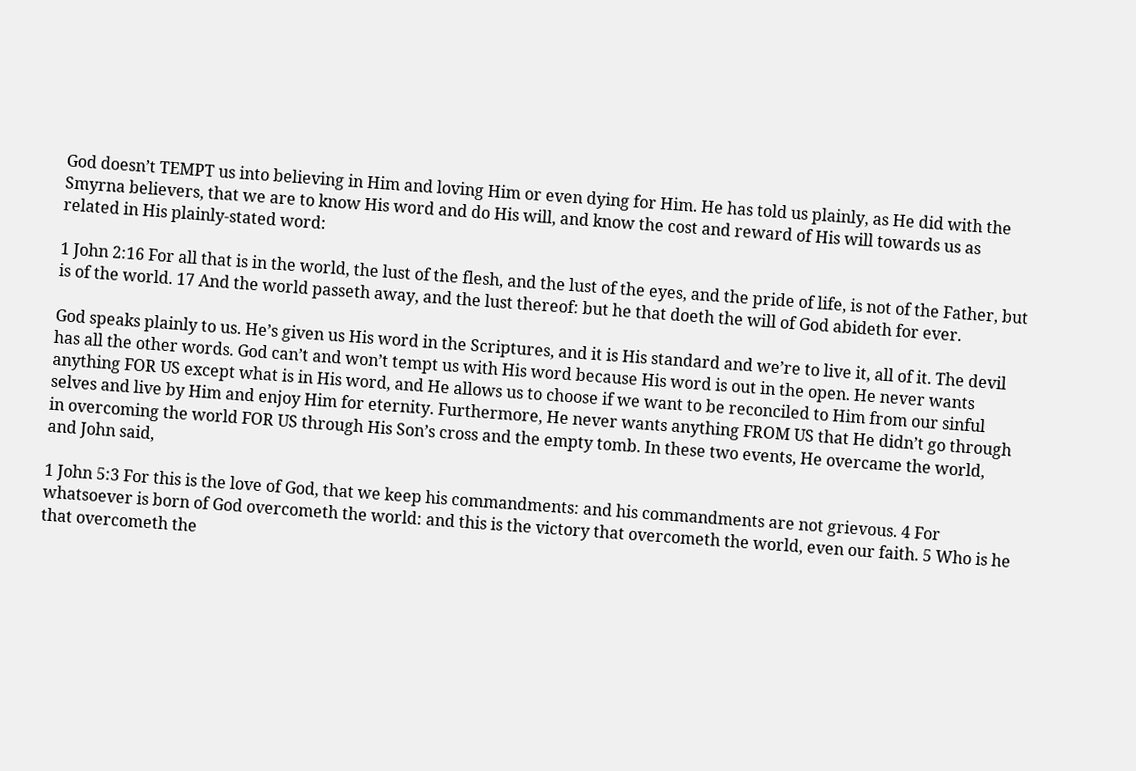God doesn’t TEMPT us into believing in Him and loving Him or even dying for Him. He has told us plainly, as He did with the Smyrna believers, that we are to know His word and do His will, and know the cost and reward of His will towards us as related in His plainly-stated word:

1 John 2:16 For all that is in the world, the lust of the flesh, and the lust of the eyes, and the pride of life, is not of the Father, but is of the world. 17 And the world passeth away, and the lust thereof: but he that doeth the will of God abideth for ever.

God speaks plainly to us. He’s given us His word in the Scriptures, and it is His standard and we’re to live it, all of it. The devil has all the other words. God can’t and won’t tempt us with His word because His word is out in the open. He never wants anything FOR US except what is in His word, and He allows us to choose if we want to be reconciled to Him from our sinful selves and live by Him and enjoy Him for eternity. Furthermore, He never wants anything FROM US that He didn’t go through in overcoming the world FOR US through His Son’s cross and the empty tomb. In these two events, He overcame the world, and John said,

1 John 5:3 For this is the love of God, that we keep his commandments: and his commandments are not grievous. 4 For whatsoever is born of God overcometh the world: and this is the victory that overcometh the world, even our faith. 5 Who is he that overcometh the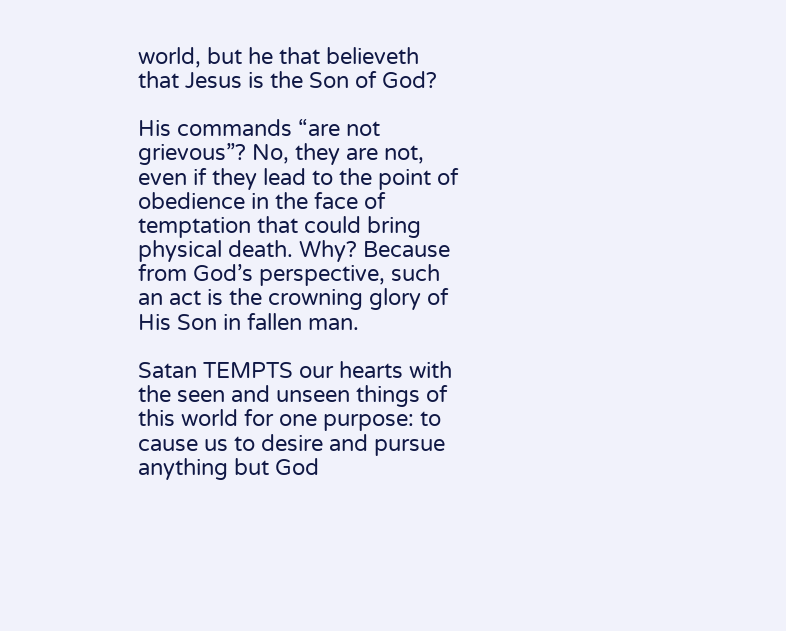world, but he that believeth that Jesus is the Son of God?

His commands “are not grievous”? No, they are not, even if they lead to the point of obedience in the face of temptation that could bring physical death. Why? Because from God’s perspective, such an act is the crowning glory of His Son in fallen man.

Satan TEMPTS our hearts with the seen and unseen things of this world for one purpose: to cause us to desire and pursue anything but God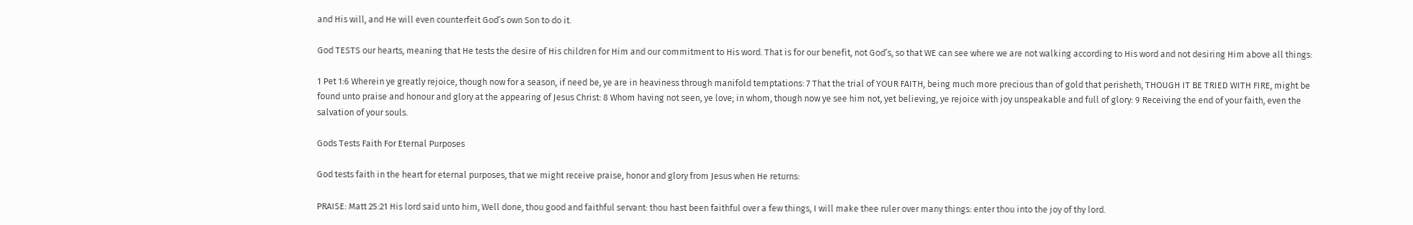and His will, and He will even counterfeit God’s own Son to do it.

God TESTS our hearts, meaning that He tests the desire of His children for Him and our commitment to His word. That is for our benefit, not God’s, so that WE can see where we are not walking according to His word and not desiring Him above all things:

1 Pet 1:6 Wherein ye greatly rejoice, though now for a season, if need be, ye are in heaviness through manifold temptations: 7 That the trial of YOUR FAITH, being much more precious than of gold that perisheth, THOUGH IT BE TRIED WITH FIRE, might be found unto praise and honour and glory at the appearing of Jesus Christ: 8 Whom having not seen, ye love; in whom, though now ye see him not, yet believing, ye rejoice with joy unspeakable and full of glory: 9 Receiving the end of your faith, even the salvation of your souls.

Gods Tests Faith For Eternal Purposes

God tests faith in the heart for eternal purposes, that we might receive praise, honor and glory from Jesus when He returns:

PRAISE: Matt 25:21 His lord said unto him, Well done, thou good and faithful servant: thou hast been faithful over a few things, I will make thee ruler over many things: enter thou into the joy of thy lord.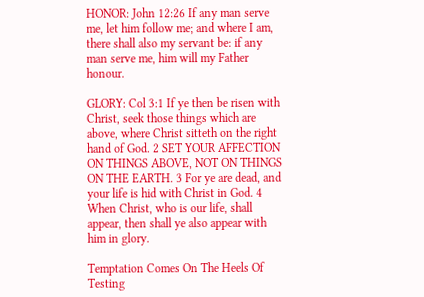HONOR: John 12:26 If any man serve me, let him follow me; and where I am, there shall also my servant be: if any man serve me, him will my Father honour.

GLORY: Col 3:1 If ye then be risen with Christ, seek those things which are above, where Christ sitteth on the right hand of God. 2 SET YOUR AFFECTION ON THINGS ABOVE, NOT ON THINGS ON THE EARTH. 3 For ye are dead, and your life is hid with Christ in God. 4 When Christ, who is our life, shall appear, then shall ye also appear with him in glory.

Temptation Comes On The Heels Of Testing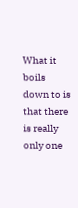What it boils down to is that there is really only one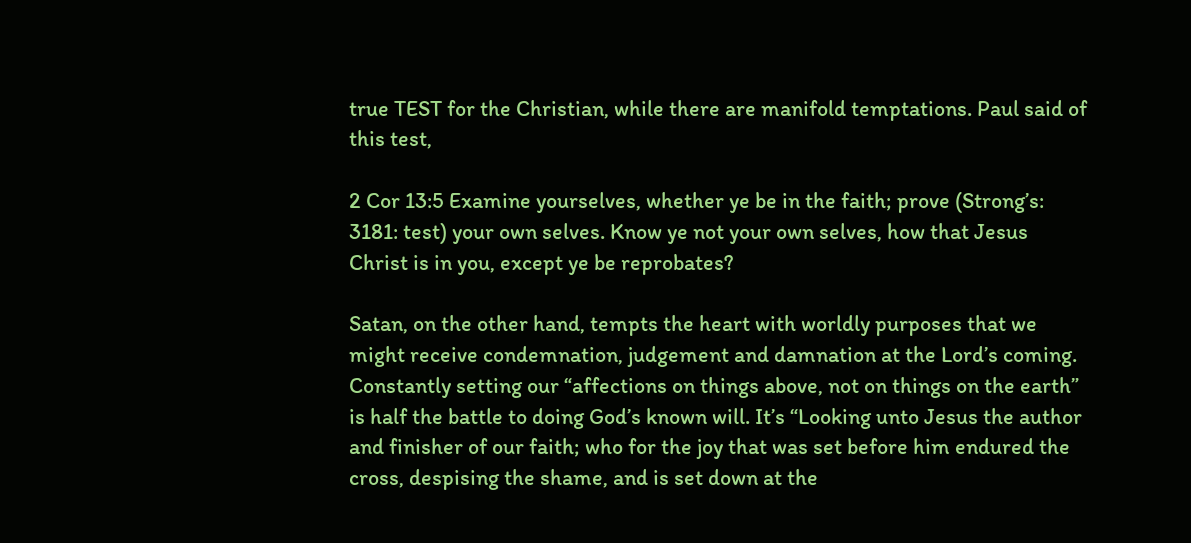true TEST for the Christian, while there are manifold temptations. Paul said of this test,

2 Cor 13:5 Examine yourselves, whether ye be in the faith; prove (Strong’s: 3181: test) your own selves. Know ye not your own selves, how that Jesus Christ is in you, except ye be reprobates?

Satan, on the other hand, tempts the heart with worldly purposes that we might receive condemnation, judgement and damnation at the Lord’s coming. Constantly setting our “affections on things above, not on things on the earth” is half the battle to doing God’s known will. It’s “Looking unto Jesus the author and finisher of our faith; who for the joy that was set before him endured the cross, despising the shame, and is set down at the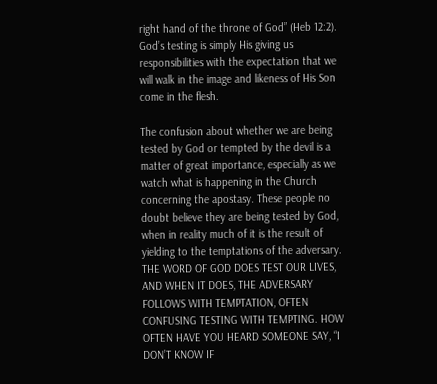right hand of the throne of God” (Heb 12:2). God’s testing is simply His giving us responsibilities with the expectation that we will walk in the image and likeness of His Son come in the flesh.

The confusion about whether we are being tested by God or tempted by the devil is a matter of great importance, especially as we watch what is happening in the Church concerning the apostasy. These people no doubt believe they are being tested by God, when in reality much of it is the result of yielding to the temptations of the adversary. THE WORD OF GOD DOES TEST OUR LIVES, AND WHEN IT DOES, THE ADVERSARY FOLLOWS WITH TEMPTATION, OFTEN CONFUSING TESTING WITH TEMPTING. HOW OFTEN HAVE YOU HEARD SOMEONE SAY, “I DON’T KNOW IF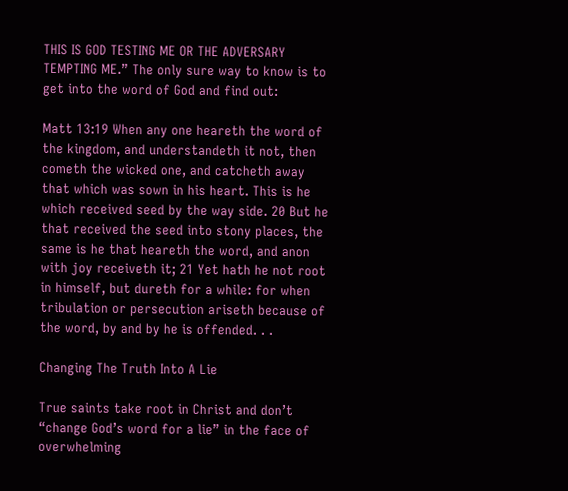THIS IS GOD TESTING ME OR THE ADVERSARY TEMPTING ME.” The only sure way to know is to get into the word of God and find out:

Matt 13:19 When any one heareth the word of the kingdom, and understandeth it not, then cometh the wicked one, and catcheth away that which was sown in his heart. This is he which received seed by the way side. 20 But he that received the seed into stony places, the same is he that heareth the word, and anon with joy receiveth it; 21 Yet hath he not root in himself, but dureth for a while: for when tribulation or persecution ariseth because of the word, by and by he is offended. . .

Changing The Truth Into A Lie

True saints take root in Christ and don’t “change God’s word for a lie” in the face of overwhelming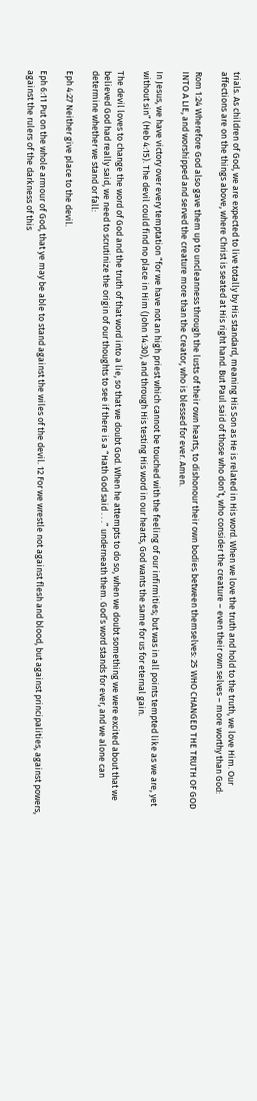trials. As children of God, we are expected to live totally by His standard, meaning His Son as He is related in His word. When we love the truth and hold to the truth, we love Him. Our affections are on the things above, where Christ is seated at His right hand. But Paul said of those who don’t, who consider the creature – even their own selves – more worthy than God:

Rom 1:24 Wherefore God also gave them up to uncleanness through the lusts of their own hearts, to dishonour their own bodies between themselves: 25 WHO CHANGED THE TRUTH OF GOD INTO A LIE, and worshipped and served the creature more than the Creator, who is blessed for ever. Amen.

In Jesus, we have victory over every temptation “for we have not an high priest which cannot be touched with the feeling of our infirmities; but was in all points tempted like as we are, yet without sin” (Heb 4:15). The devil could find no place in Him (John 14:30), and through His testing His word in our hearts, God wants the same for us for eternal gain.

The devil loves to change the word of God and the truth of that word into a lie, so that we doubt God. When he attempts to do so, when we doubt something we were excited about that we believed God had really said, we need to scrutinize the origin of our thoughts to see if there is a “Hath God said . . .” underneath them. God’s word stands for ever, and we alone can determine whether we stand or fall:

Eph 4:27 Neither give place to the devil.

Eph 6:11 Put on the whole armour of God, that ye may be able to stand against the wiles of the devil. 12 For we wrestle not against flesh and blood, but against principalities, against powers, against the rulers of the darkness of this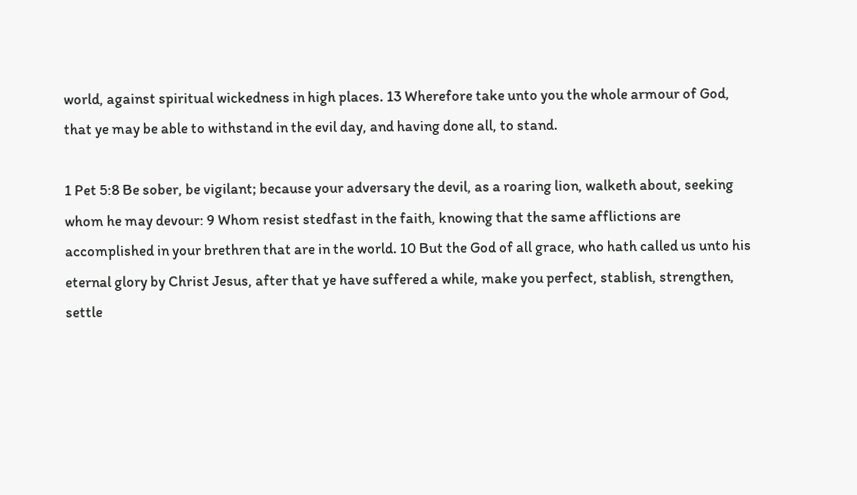world, against spiritual wickedness in high places. 13 Wherefore take unto you the whole armour of God, that ye may be able to withstand in the evil day, and having done all, to stand.

1 Pet 5:8 Be sober, be vigilant; because your adversary the devil, as a roaring lion, walketh about, seeking whom he may devour: 9 Whom resist stedfast in the faith, knowing that the same afflictions are accomplished in your brethren that are in the world. 10 But the God of all grace, who hath called us unto his eternal glory by Christ Jesus, after that ye have suffered a while, make you perfect, stablish, strengthen, settle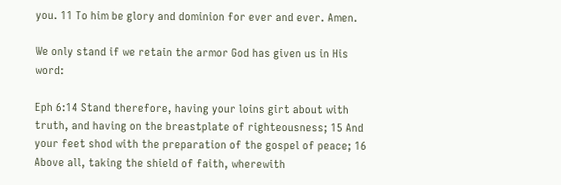you. 11 To him be glory and dominion for ever and ever. Amen.

We only stand if we retain the armor God has given us in His word:

Eph 6:14 Stand therefore, having your loins girt about with truth, and having on the breastplate of righteousness; 15 And your feet shod with the preparation of the gospel of peace; 16 Above all, taking the shield of faith, wherewith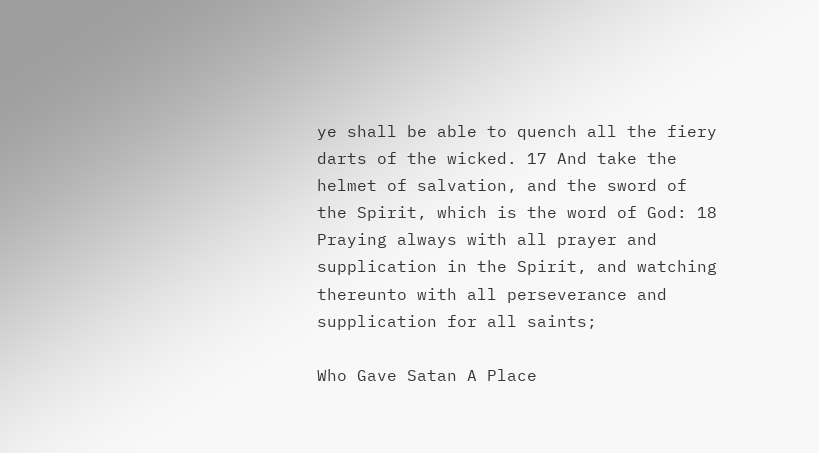ye shall be able to quench all the fiery darts of the wicked. 17 And take the helmet of salvation, and the sword of the Spirit, which is the word of God: 18 Praying always with all prayer and supplication in the Spirit, and watching thereunto with all perseverance and supplication for all saints;

Who Gave Satan A Place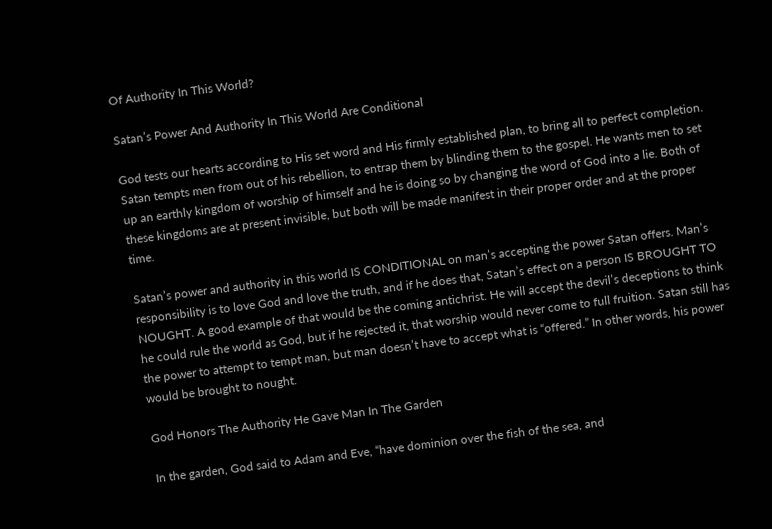Of Authority In This World?

Satan’s Power And Authority In This World Are Conditional

God tests our hearts according to His set word and His firmly established plan, to bring all to perfect completion. Satan tempts men from out of his rebellion, to entrap them by blinding them to the gospel. He wants men to set up an earthly kingdom of worship of himself and he is doing so by changing the word of God into a lie. Both of these kingdoms are at present invisible, but both will be made manifest in their proper order and at the proper time.

Satan’s power and authority in this world IS CONDITIONAL on man’s accepting the power Satan offers. Man’s responsibility is to love God and love the truth, and if he does that, Satan’s effect on a person IS BROUGHT TO NOUGHT. A good example of that would be the coming antichrist. He will accept the devil’s deceptions to think he could rule the world as God, but if he rejected it, that worship would never come to full fruition. Satan still has the power to attempt to tempt man, but man doesn’t have to accept what is “offered.” In other words, his power would be brought to nought.

God Honors The Authority He Gave Man In The Garden

In the garden, God said to Adam and Eve, “have dominion over the fish of the sea, and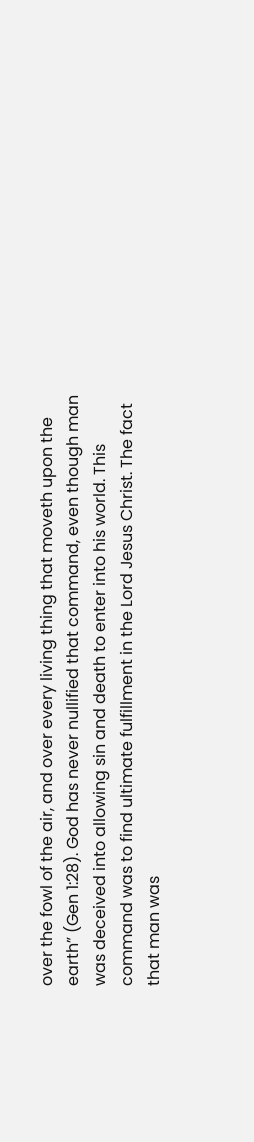over the fowl of the air, and over every living thing that moveth upon the earth” (Gen 1:28). God has never nullified that command, even though man was deceived into allowing sin and death to enter into his world. This command was to find ultimate fulfillment in the Lord Jesus Christ. The fact that man was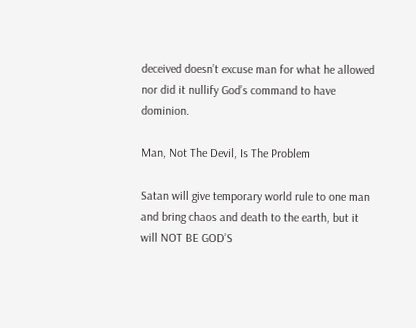deceived doesn’t excuse man for what he allowed nor did it nullify God’s command to have dominion.

Man, Not The Devil, Is The Problem

Satan will give temporary world rule to one man and bring chaos and death to the earth, but it will NOT BE GOD’S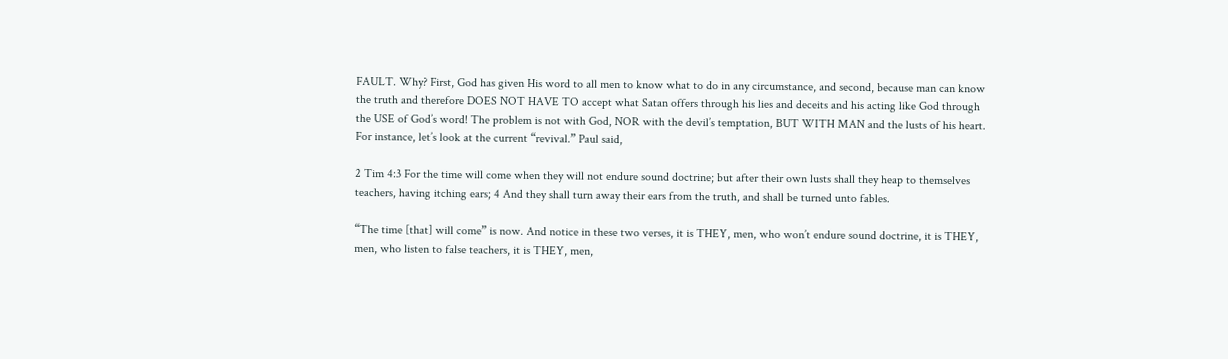FAULT. Why? First, God has given His word to all men to know what to do in any circumstance, and second, because man can know the truth and therefore DOES NOT HAVE TO accept what Satan offers through his lies and deceits and his acting like God through the USE of God’s word! The problem is not with God, NOR with the devil’s temptation, BUT WITH MAN and the lusts of his heart. For instance, let’s look at the current “revival.” Paul said,

2 Tim 4:3 For the time will come when they will not endure sound doctrine; but after their own lusts shall they heap to themselves teachers, having itching ears; 4 And they shall turn away their ears from the truth, and shall be turned unto fables.

“The time [that] will come” is now. And notice in these two verses, it is THEY, men, who won’t endure sound doctrine, it is THEY, men, who listen to false teachers, it is THEY, men,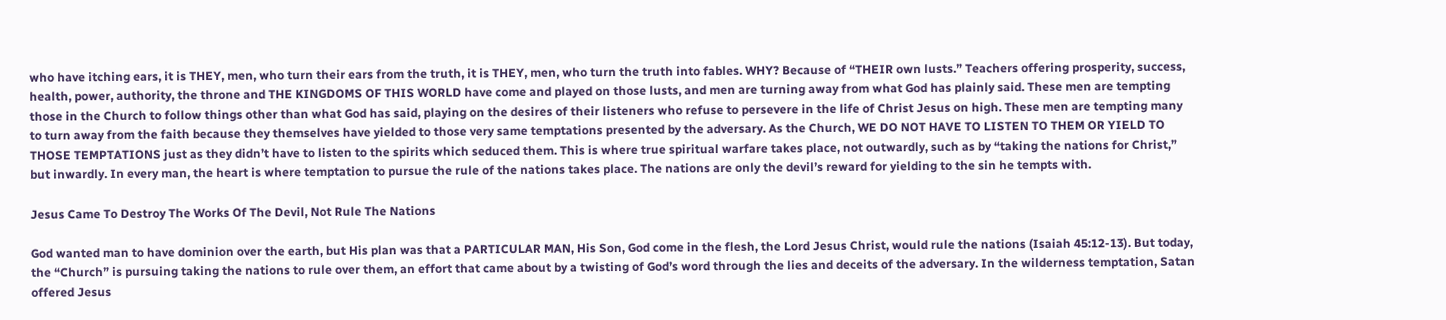who have itching ears, it is THEY, men, who turn their ears from the truth, it is THEY, men, who turn the truth into fables. WHY? Because of “THEIR own lusts.” Teachers offering prosperity, success, health, power, authority, the throne and THE KINGDOMS OF THIS WORLD have come and played on those lusts, and men are turning away from what God has plainly said. These men are tempting those in the Church to follow things other than what God has said, playing on the desires of their listeners who refuse to persevere in the life of Christ Jesus on high. These men are tempting many to turn away from the faith because they themselves have yielded to those very same temptations presented by the adversary. As the Church, WE DO NOT HAVE TO LISTEN TO THEM OR YIELD TO THOSE TEMPTATIONS just as they didn’t have to listen to the spirits which seduced them. This is where true spiritual warfare takes place, not outwardly, such as by “taking the nations for Christ,” but inwardly. In every man, the heart is where temptation to pursue the rule of the nations takes place. The nations are only the devil’s reward for yielding to the sin he tempts with.

Jesus Came To Destroy The Works Of The Devil, Not Rule The Nations

God wanted man to have dominion over the earth, but His plan was that a PARTICULAR MAN, His Son, God come in the flesh, the Lord Jesus Christ, would rule the nations (Isaiah 45:12-13). But today, the “Church” is pursuing taking the nations to rule over them, an effort that came about by a twisting of God’s word through the lies and deceits of the adversary. In the wilderness temptation, Satan offered Jesus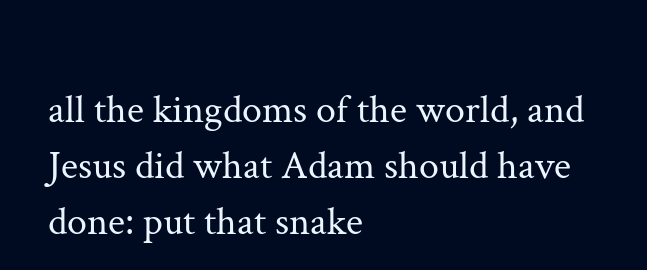all the kingdoms of the world, and Jesus did what Adam should have done: put that snake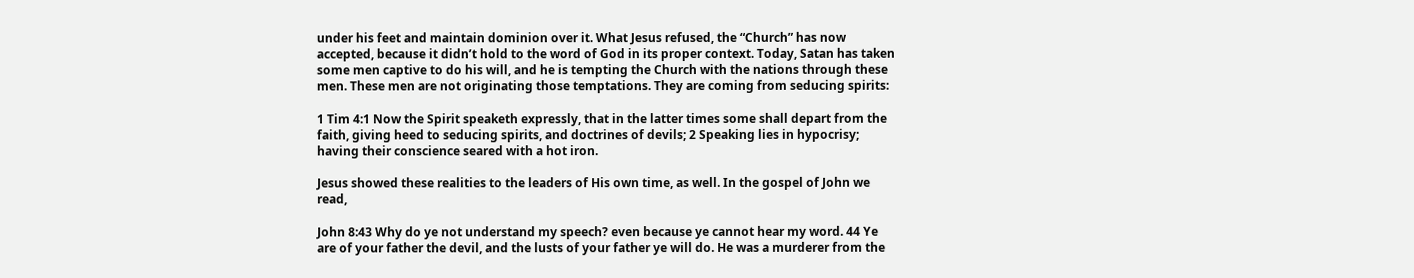under his feet and maintain dominion over it. What Jesus refused, the “Church” has now accepted, because it didn’t hold to the word of God in its proper context. Today, Satan has taken some men captive to do his will, and he is tempting the Church with the nations through these men. These men are not originating those temptations. They are coming from seducing spirits:

1 Tim 4:1 Now the Spirit speaketh expressly, that in the latter times some shall depart from the faith, giving heed to seducing spirits, and doctrines of devils; 2 Speaking lies in hypocrisy; having their conscience seared with a hot iron.

Jesus showed these realities to the leaders of His own time, as well. In the gospel of John we read,

John 8:43 Why do ye not understand my speech? even because ye cannot hear my word. 44 Ye are of your father the devil, and the lusts of your father ye will do. He was a murderer from the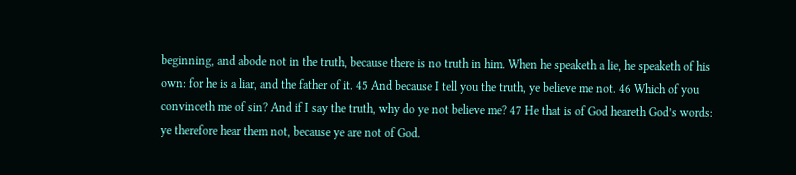beginning, and abode not in the truth, because there is no truth in him. When he speaketh a lie, he speaketh of his own: for he is a liar, and the father of it. 45 And because I tell you the truth, ye believe me not. 46 Which of you convinceth me of sin? And if I say the truth, why do ye not believe me? 47 He that is of God heareth God’s words: ye therefore hear them not, because ye are not of God.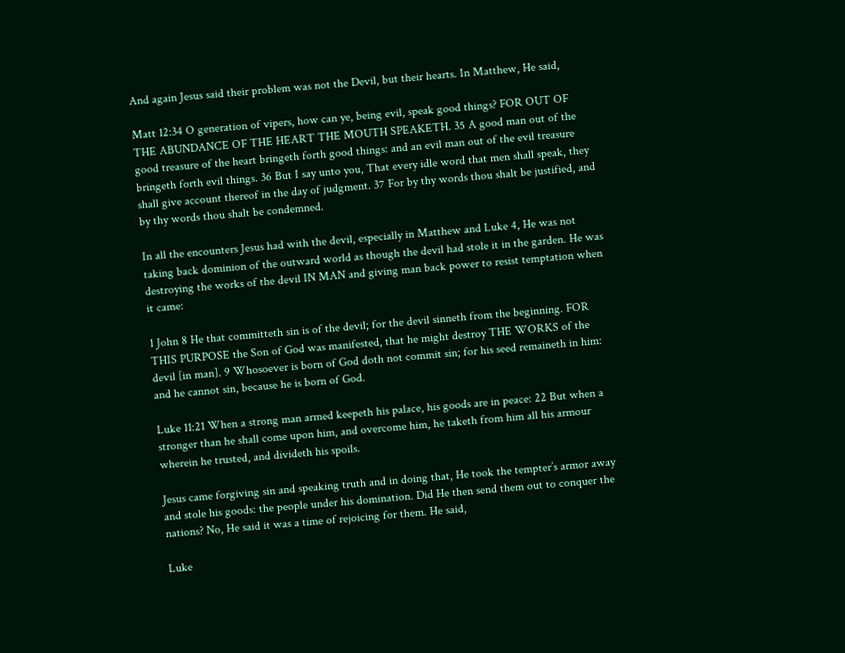And again Jesus said their problem was not the Devil, but their hearts. In Matthew, He said,

Matt 12:34 O generation of vipers, how can ye, being evil, speak good things? FOR OUT OF THE ABUNDANCE OF THE HEART THE MOUTH SPEAKETH. 35 A good man out of the good treasure of the heart bringeth forth good things: and an evil man out of the evil treasure bringeth forth evil things. 36 But I say unto you, That every idle word that men shall speak, they shall give account thereof in the day of judgment. 37 For by thy words thou shalt be justified, and by thy words thou shalt be condemned.

In all the encounters Jesus had with the devil, especially in Matthew and Luke 4, He was not taking back dominion of the outward world as though the devil had stole it in the garden. He was destroying the works of the devil IN MAN and giving man back power to resist temptation when it came:

1 John 8 He that committeth sin is of the devil; for the devil sinneth from the beginning. FOR THIS PURPOSE the Son of God was manifested, that he might destroy THE WORKS of the devil [in man]. 9 Whosoever is born of God doth not commit sin; for his seed remaineth in him: and he cannot sin, because he is born of God.

Luke 11:21 When a strong man armed keepeth his palace, his goods are in peace: 22 But when a stronger than he shall come upon him, and overcome him, he taketh from him all his armour wherein he trusted, and divideth his spoils.

Jesus came forgiving sin and speaking truth and in doing that, He took the tempter’s armor away and stole his goods: the people under his domination. Did He then send them out to conquer the nations? No, He said it was a time of rejoicing for them. He said,

Luke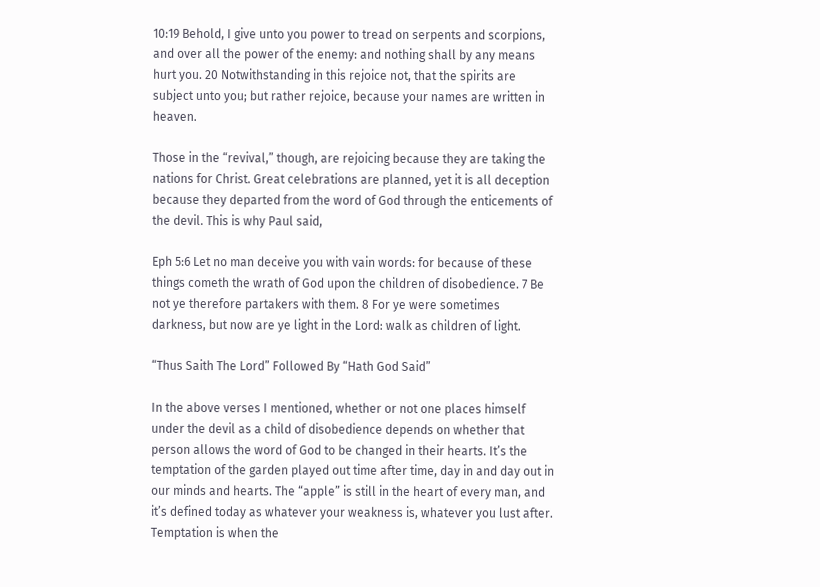10:19 Behold, I give unto you power to tread on serpents and scorpions, and over all the power of the enemy: and nothing shall by any means hurt you. 20 Notwithstanding in this rejoice not, that the spirits are subject unto you; but rather rejoice, because your names are written in heaven.

Those in the “revival,” though, are rejoicing because they are taking the nations for Christ. Great celebrations are planned, yet it is all deception because they departed from the word of God through the enticements of the devil. This is why Paul said,

Eph 5:6 Let no man deceive you with vain words: for because of these things cometh the wrath of God upon the children of disobedience. 7 Be not ye therefore partakers with them. 8 For ye were sometimes darkness, but now are ye light in the Lord: walk as children of light.

“Thus Saith The Lord” Followed By “Hath God Said”

In the above verses I mentioned, whether or not one places himself under the devil as a child of disobedience depends on whether that person allows the word of God to be changed in their hearts. It’s the temptation of the garden played out time after time, day in and day out in our minds and hearts. The “apple” is still in the heart of every man, and it’s defined today as whatever your weakness is, whatever you lust after. Temptation is when the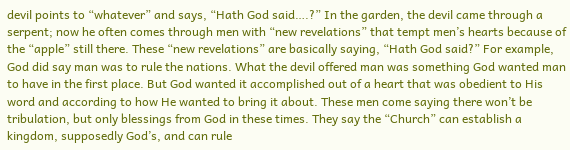devil points to “whatever” and says, “Hath God said….?” In the garden, the devil came through a serpent; now he often comes through men with “new revelations” that tempt men’s hearts because of the “apple” still there. These “new revelations” are basically saying, “Hath God said?” For example, God did say man was to rule the nations. What the devil offered man was something God wanted man to have in the first place. But God wanted it accomplished out of a heart that was obedient to His word and according to how He wanted to bring it about. These men come saying there won’t be tribulation, but only blessings from God in these times. They say the “Church” can establish a kingdom, supposedly God’s, and can rule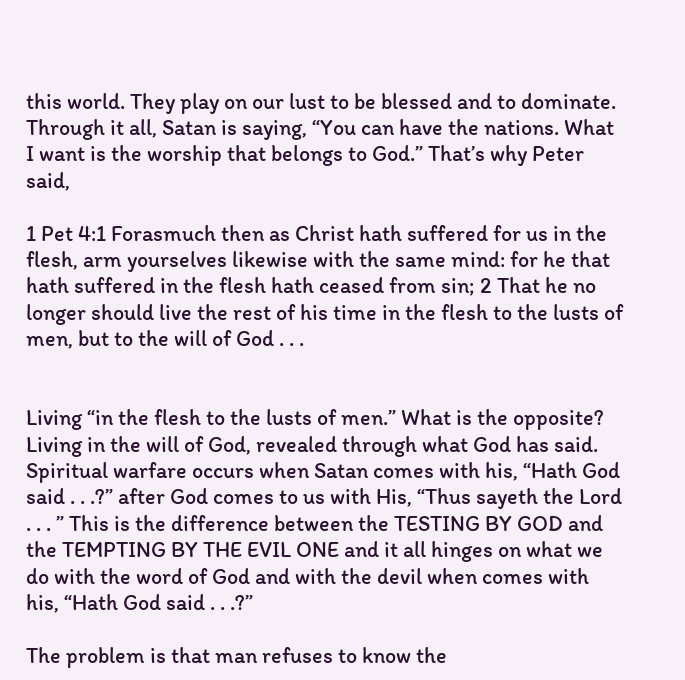this world. They play on our lust to be blessed and to dominate. Through it all, Satan is saying, “You can have the nations. What I want is the worship that belongs to God.” That’s why Peter said,

1 Pet 4:1 Forasmuch then as Christ hath suffered for us in the flesh, arm yourselves likewise with the same mind: for he that hath suffered in the flesh hath ceased from sin; 2 That he no longer should live the rest of his time in the flesh to the lusts of men, but to the will of God . . .


Living “in the flesh to the lusts of men.” What is the opposite? Living in the will of God, revealed through what God has said. Spiritual warfare occurs when Satan comes with his, “Hath God said . . .?” after God comes to us with His, “Thus sayeth the Lord . . . ” This is the difference between the TESTING BY GOD and the TEMPTING BY THE EVIL ONE and it all hinges on what we do with the word of God and with the devil when comes with his, “Hath God said . . .?”

The problem is that man refuses to know the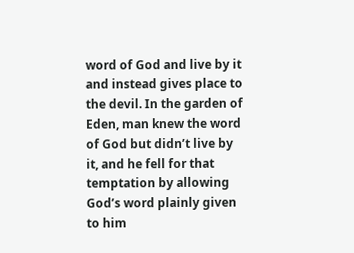word of God and live by it and instead gives place to the devil. In the garden of Eden, man knew the word of God but didn’t live by it, and he fell for that temptation by allowing God’s word plainly given to him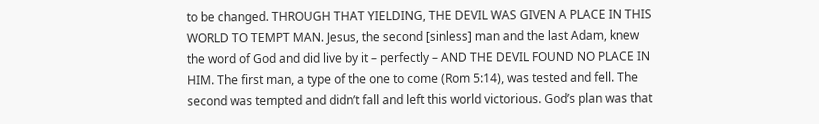to be changed. THROUGH THAT YIELDING, THE DEVIL WAS GIVEN A PLACE IN THIS WORLD TO TEMPT MAN. Jesus, the second [sinless] man and the last Adam, knew the word of God and did live by it – perfectly – AND THE DEVIL FOUND NO PLACE IN HIM. The first man, a type of the one to come (Rom 5:14), was tested and fell. The second was tempted and didn’t fall and left this world victorious. God’s plan was that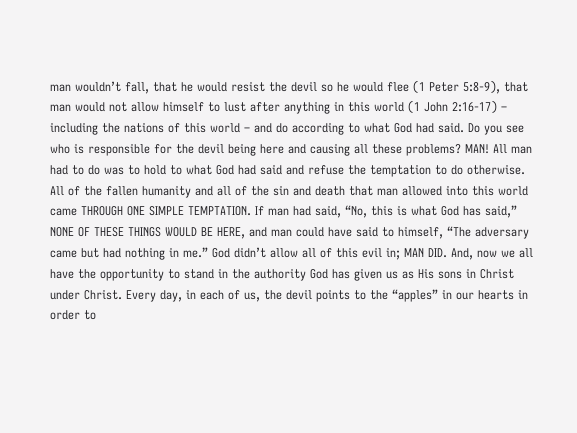man wouldn’t fall, that he would resist the devil so he would flee (1 Peter 5:8-9), that man would not allow himself to lust after anything in this world (1 John 2:16-17) – including the nations of this world – and do according to what God had said. Do you see who is responsible for the devil being here and causing all these problems? MAN! All man had to do was to hold to what God had said and refuse the temptation to do otherwise. All of the fallen humanity and all of the sin and death that man allowed into this world came THROUGH ONE SIMPLE TEMPTATION. If man had said, “No, this is what God has said,” NONE OF THESE THINGS WOULD BE HERE, and man could have said to himself, “The adversary came but had nothing in me.” God didn’t allow all of this evil in; MAN DID. And, now we all have the opportunity to stand in the authority God has given us as His sons in Christ under Christ. Every day, in each of us, the devil points to the “apples” in our hearts in order to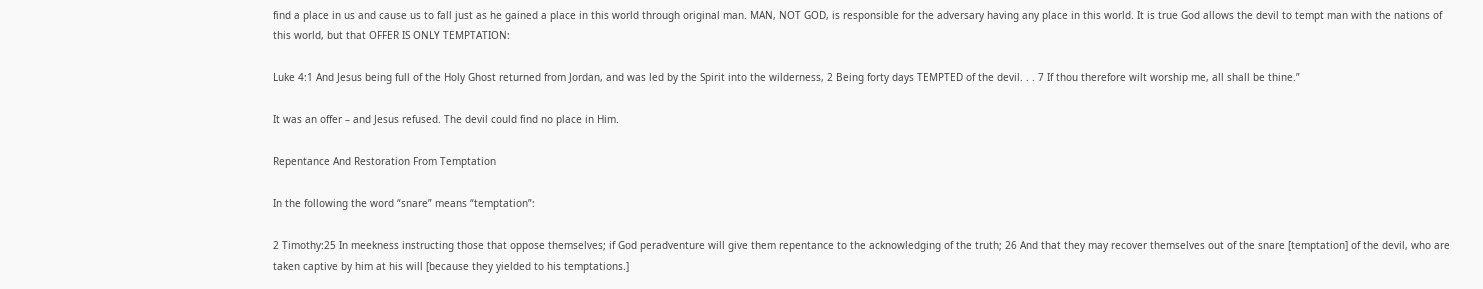find a place in us and cause us to fall just as he gained a place in this world through original man. MAN, NOT GOD, is responsible for the adversary having any place in this world. It is true God allows the devil to tempt man with the nations of this world, but that OFFER IS ONLY TEMPTATION:

Luke 4:1 And Jesus being full of the Holy Ghost returned from Jordan, and was led by the Spirit into the wilderness, 2 Being forty days TEMPTED of the devil. . . 7 If thou therefore wilt worship me, all shall be thine.”

It was an offer – and Jesus refused. The devil could find no place in Him.

Repentance And Restoration From Temptation

In the following the word “snare” means “temptation”:

2 Timothy:25 In meekness instructing those that oppose themselves; if God peradventure will give them repentance to the acknowledging of the truth; 26 And that they may recover themselves out of the snare [temptation] of the devil, who are taken captive by him at his will [because they yielded to his temptations.]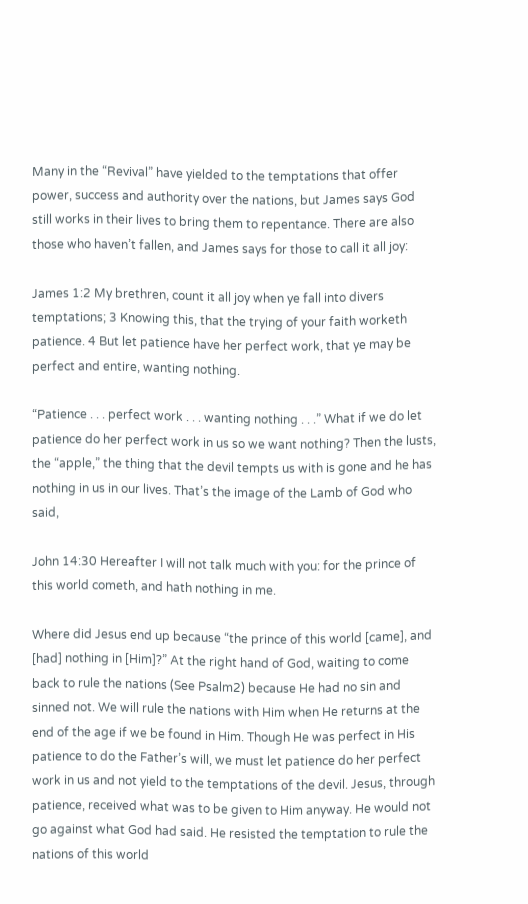Many in the “Revival” have yielded to the temptations that offer power, success and authority over the nations, but James says God still works in their lives to bring them to repentance. There are also those who haven’t fallen, and James says for those to call it all joy:

James 1:2 My brethren, count it all joy when ye fall into divers temptations; 3 Knowing this, that the trying of your faith worketh patience. 4 But let patience have her perfect work, that ye may be perfect and entire, wanting nothing.

“Patience . . . perfect work . . . wanting nothing . . .” What if we do let patience do her perfect work in us so we want nothing? Then the lusts, the “apple,” the thing that the devil tempts us with is gone and he has nothing in us in our lives. That’s the image of the Lamb of God who said,

John 14:30 Hereafter I will not talk much with you: for the prince of this world cometh, and hath nothing in me.

Where did Jesus end up because “the prince of this world [came], and [had] nothing in [Him]?” At the right hand of God, waiting to come back to rule the nations (See Psalm2) because He had no sin and sinned not. We will rule the nations with Him when He returns at the end of the age if we be found in Him. Though He was perfect in His patience to do the Father’s will, we must let patience do her perfect work in us and not yield to the temptations of the devil. Jesus, through patience, received what was to be given to Him anyway. He would not go against what God had said. He resisted the temptation to rule the nations of this world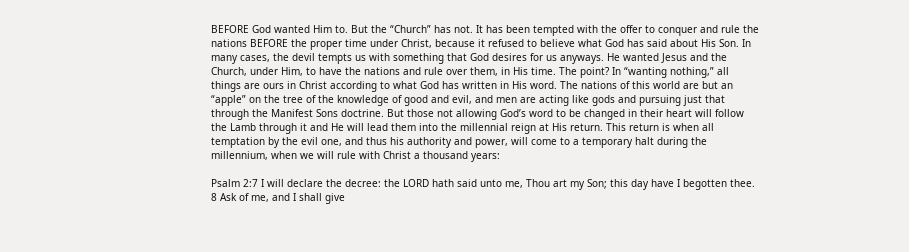BEFORE God wanted Him to. But the “Church” has not. It has been tempted with the offer to conquer and rule the nations BEFORE the proper time under Christ, because it refused to believe what God has said about His Son. In many cases, the devil tempts us with something that God desires for us anyways. He wanted Jesus and the Church, under Him, to have the nations and rule over them, in His time. The point? In “wanting nothing,” all things are ours in Christ according to what God has written in His word. The nations of this world are but an “apple” on the tree of the knowledge of good and evil, and men are acting like gods and pursuing just that through the Manifest Sons doctrine. But those not allowing God’s word to be changed in their heart will follow the Lamb through it and He will lead them into the millennial reign at His return. This return is when all temptation by the evil one, and thus his authority and power, will come to a temporary halt during the millennium, when we will rule with Christ a thousand years:

Psalm 2:7 I will declare the decree: the LORD hath said unto me, Thou art my Son; this day have I begotten thee. 8 Ask of me, and I shall give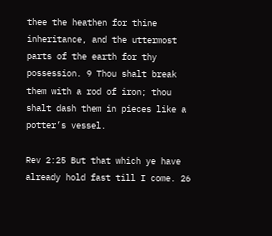thee the heathen for thine inheritance, and the uttermost parts of the earth for thy possession. 9 Thou shalt break them with a rod of iron; thou shalt dash them in pieces like a potter’s vessel.

Rev 2:25 But that which ye have already hold fast till I come. 26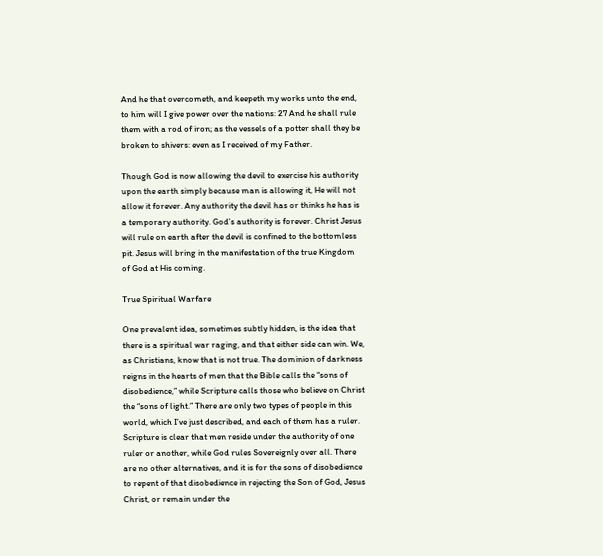And he that overcometh, and keepeth my works unto the end, to him will I give power over the nations: 27 And he shall rule them with a rod of iron; as the vessels of a potter shall they be broken to shivers: even as I received of my Father.

Though God is now allowing the devil to exercise his authority upon the earth simply because man is allowing it, He will not allow it forever. Any authority the devil has or thinks he has is a temporary authority. God’s authority is forever. Christ Jesus will rule on earth after the devil is confined to the bottomless pit. Jesus will bring in the manifestation of the true Kingdom of God at His coming.

True Spiritual Warfare

One prevalent idea, sometimes subtly hidden, is the idea that there is a spiritual war raging, and that either side can win. We, as Christians, know that is not true. The dominion of darkness reigns in the hearts of men that the Bible calls the “sons of disobedience,” while Scripture calls those who believe on Christ the “sons of light.” There are only two types of people in this world, which I’ve just described, and each of them has a ruler. Scripture is clear that men reside under the authority of one ruler or another, while God rules Sovereignly over all. There are no other alternatives, and it is for the sons of disobedience to repent of that disobedience in rejecting the Son of God, Jesus Christ, or remain under the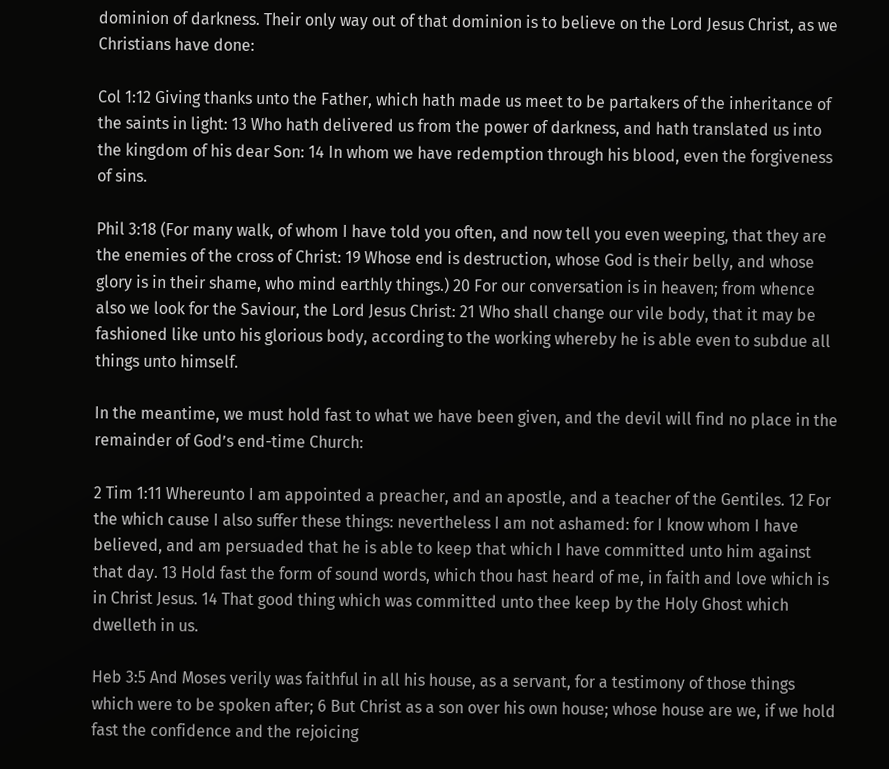dominion of darkness. Their only way out of that dominion is to believe on the Lord Jesus Christ, as we Christians have done:

Col 1:12 Giving thanks unto the Father, which hath made us meet to be partakers of the inheritance of the saints in light: 13 Who hath delivered us from the power of darkness, and hath translated us into the kingdom of his dear Son: 14 In whom we have redemption through his blood, even the forgiveness of sins.

Phil 3:18 (For many walk, of whom I have told you often, and now tell you even weeping, that they are the enemies of the cross of Christ: 19 Whose end is destruction, whose God is their belly, and whose glory is in their shame, who mind earthly things.) 20 For our conversation is in heaven; from whence also we look for the Saviour, the Lord Jesus Christ: 21 Who shall change our vile body, that it may be fashioned like unto his glorious body, according to the working whereby he is able even to subdue all things unto himself.

In the meantime, we must hold fast to what we have been given, and the devil will find no place in the remainder of God’s end-time Church:

2 Tim 1:11 Whereunto I am appointed a preacher, and an apostle, and a teacher of the Gentiles. 12 For the which cause I also suffer these things: nevertheless I am not ashamed: for I know whom I have believed, and am persuaded that he is able to keep that which I have committed unto him against that day. 13 Hold fast the form of sound words, which thou hast heard of me, in faith and love which is in Christ Jesus. 14 That good thing which was committed unto thee keep by the Holy Ghost which dwelleth in us.

Heb 3:5 And Moses verily was faithful in all his house, as a servant, for a testimony of those things which were to be spoken after; 6 But Christ as a son over his own house; whose house are we, if we hold fast the confidence and the rejoicing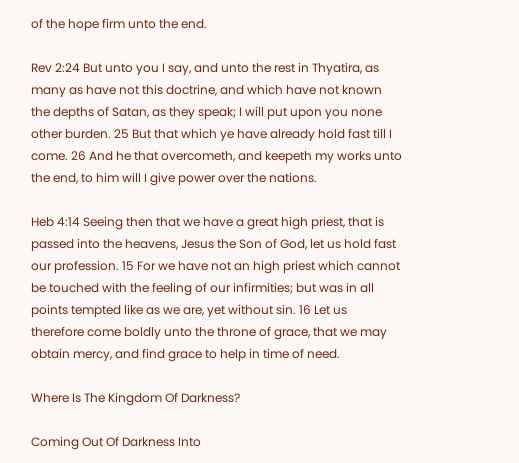of the hope firm unto the end.

Rev 2:24 But unto you I say, and unto the rest in Thyatira, as many as have not this doctrine, and which have not known the depths of Satan, as they speak; I will put upon you none other burden. 25 But that which ye have already hold fast till I come. 26 And he that overcometh, and keepeth my works unto the end, to him will I give power over the nations.

Heb 4:14 Seeing then that we have a great high priest, that is passed into the heavens, Jesus the Son of God, let us hold fast our profession. 15 For we have not an high priest which cannot be touched with the feeling of our infirmities; but was in all points tempted like as we are, yet without sin. 16 Let us therefore come boldly unto the throne of grace, that we may obtain mercy, and find grace to help in time of need.

Where Is The Kingdom Of Darkness?

Coming Out Of Darkness Into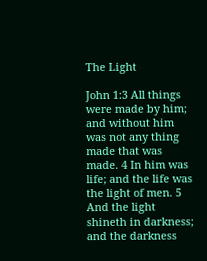The Light

John 1:3 All things were made by him; and without him was not any thing made that was made. 4 In him was life; and the life was the light of men. 5 And the light shineth in darkness; and the darkness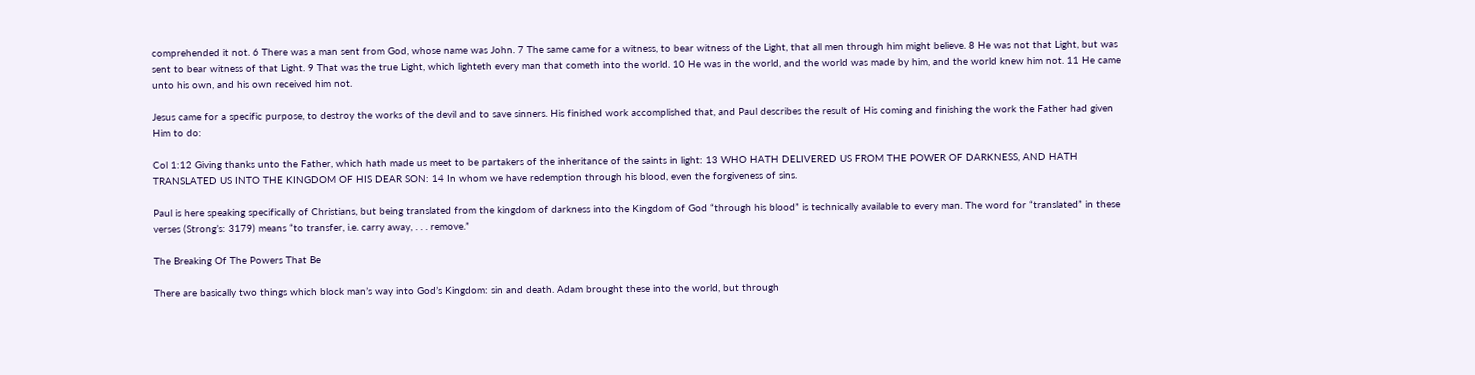comprehended it not. 6 There was a man sent from God, whose name was John. 7 The same came for a witness, to bear witness of the Light, that all men through him might believe. 8 He was not that Light, but was sent to bear witness of that Light. 9 That was the true Light, which lighteth every man that cometh into the world. 10 He was in the world, and the world was made by him, and the world knew him not. 11 He came unto his own, and his own received him not.

Jesus came for a specific purpose, to destroy the works of the devil and to save sinners. His finished work accomplished that, and Paul describes the result of His coming and finishing the work the Father had given Him to do:

Col 1:12 Giving thanks unto the Father, which hath made us meet to be partakers of the inheritance of the saints in light: 13 WHO HATH DELIVERED US FROM THE POWER OF DARKNESS, AND HATH TRANSLATED US INTO THE KINGDOM OF HIS DEAR SON: 14 In whom we have redemption through his blood, even the forgiveness of sins.

Paul is here speaking specifically of Christians, but being translated from the kingdom of darkness into the Kingdom of God “through his blood” is technically available to every man. The word for “translated” in these verses (Strong’s: 3179) means “to transfer, i.e. carry away, . . . remove.”

The Breaking Of The Powers That Be

There are basically two things which block man’s way into God’s Kingdom: sin and death. Adam brought these into the world, but through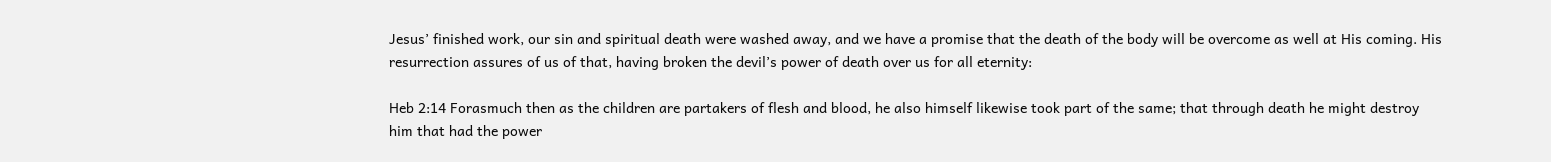Jesus’ finished work, our sin and spiritual death were washed away, and we have a promise that the death of the body will be overcome as well at His coming. His resurrection assures of us of that, having broken the devil’s power of death over us for all eternity:

Heb 2:14 Forasmuch then as the children are partakers of flesh and blood, he also himself likewise took part of the same; that through death he might destroy him that had the power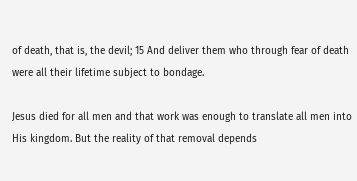of death, that is, the devil; 15 And deliver them who through fear of death were all their lifetime subject to bondage.

Jesus died for all men and that work was enough to translate all men into His kingdom. But the reality of that removal depends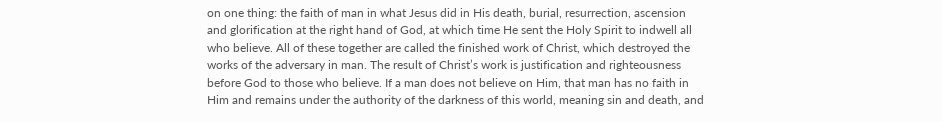on one thing: the faith of man in what Jesus did in His death, burial, resurrection, ascension and glorification at the right hand of God, at which time He sent the Holy Spirit to indwell all who believe. All of these together are called the finished work of Christ, which destroyed the works of the adversary in man. The result of Christ’s work is justification and righteousness before God to those who believe. If a man does not believe on Him, that man has no faith in Him and remains under the authority of the darkness of this world, meaning sin and death, and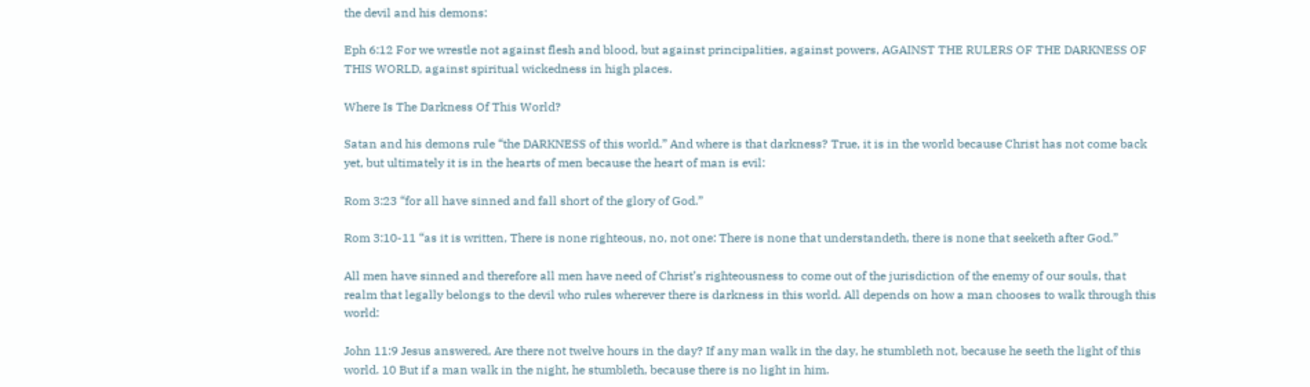the devil and his demons:

Eph 6:12 For we wrestle not against flesh and blood, but against principalities, against powers, AGAINST THE RULERS OF THE DARKNESS OF THIS WORLD, against spiritual wickedness in high places.

Where Is The Darkness Of This World?

Satan and his demons rule “the DARKNESS of this world.” And where is that darkness? True, it is in the world because Christ has not come back yet, but ultimately it is in the hearts of men because the heart of man is evil:

Rom 3:23 “for all have sinned and fall short of the glory of God.”

Rom 3:10-11 “as it is written, There is none righteous, no, not one: There is none that understandeth, there is none that seeketh after God.”

All men have sinned and therefore all men have need of Christ’s righteousness to come out of the jurisdiction of the enemy of our souls, that realm that legally belongs to the devil who rules wherever there is darkness in this world. All depends on how a man chooses to walk through this world:

John 11:9 Jesus answered, Are there not twelve hours in the day? If any man walk in the day, he stumbleth not, because he seeth the light of this world. 10 But if a man walk in the night, he stumbleth, because there is no light in him.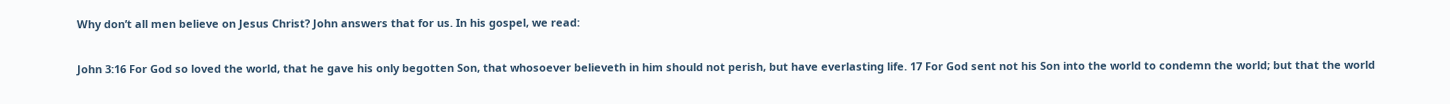Why don’t all men believe on Jesus Christ? John answers that for us. In his gospel, we read:

John 3:16 For God so loved the world, that he gave his only begotten Son, that whosoever believeth in him should not perish, but have everlasting life. 17 For God sent not his Son into the world to condemn the world; but that the world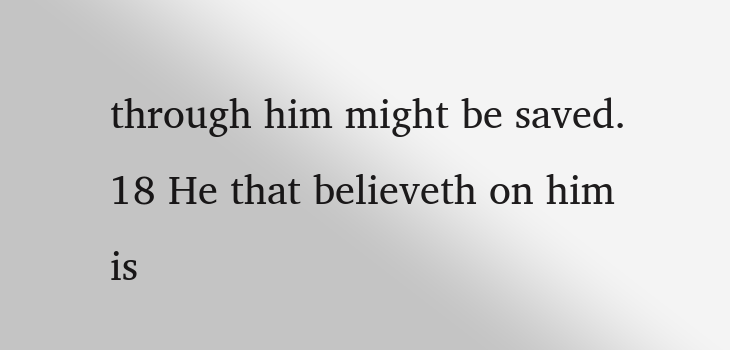through him might be saved. 18 He that believeth on him is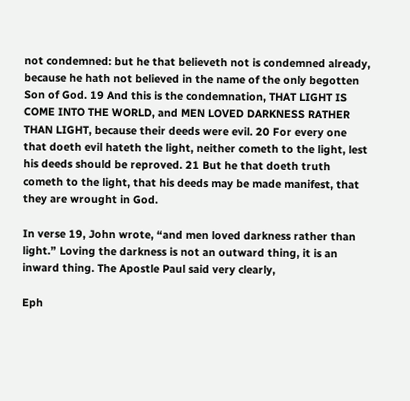not condemned: but he that believeth not is condemned already, because he hath not believed in the name of the only begotten Son of God. 19 And this is the condemnation, THAT LIGHT IS COME INTO THE WORLD, and MEN LOVED DARKNESS RATHER THAN LIGHT, because their deeds were evil. 20 For every one that doeth evil hateth the light, neither cometh to the light, lest his deeds should be reproved. 21 But he that doeth truth cometh to the light, that his deeds may be made manifest, that they are wrought in God.

In verse 19, John wrote, “and men loved darkness rather than light.” Loving the darkness is not an outward thing, it is an inward thing. The Apostle Paul said very clearly,

Eph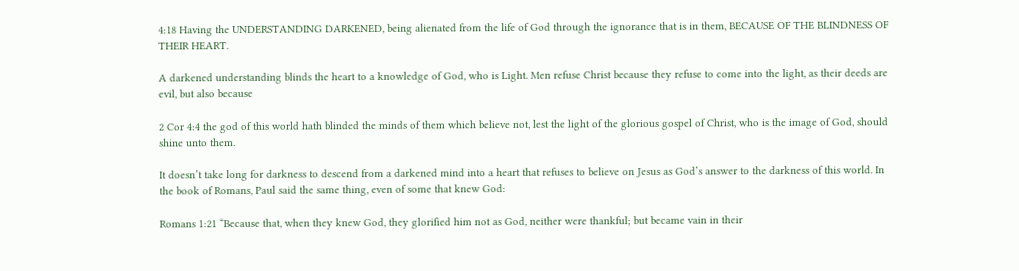4:18 Having the UNDERSTANDING DARKENED, being alienated from the life of God through the ignorance that is in them, BECAUSE OF THE BLINDNESS OF THEIR HEART.

A darkened understanding blinds the heart to a knowledge of God, who is Light. Men refuse Christ because they refuse to come into the light, as their deeds are evil, but also because

2 Cor 4:4 the god of this world hath blinded the minds of them which believe not, lest the light of the glorious gospel of Christ, who is the image of God, should shine unto them.

It doesn’t take long for darkness to descend from a darkened mind into a heart that refuses to believe on Jesus as God’s answer to the darkness of this world. In the book of Romans, Paul said the same thing, even of some that knew God:

Romans 1:21 “Because that, when they knew God, they glorified him not as God, neither were thankful; but became vain in their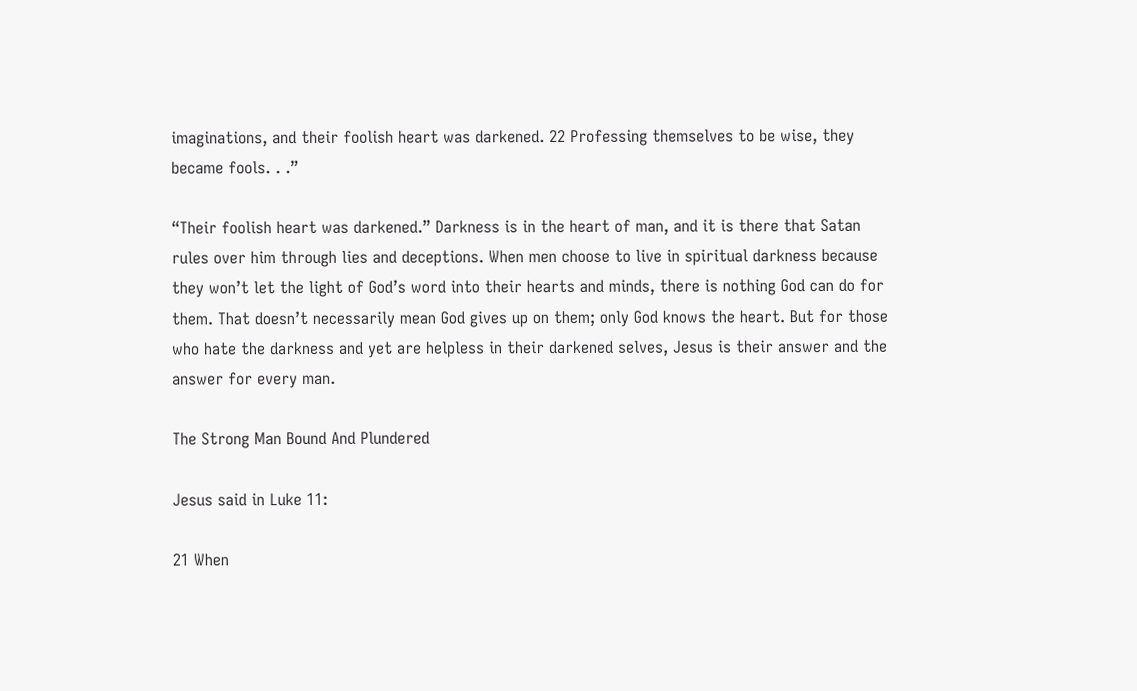imaginations, and their foolish heart was darkened. 22 Professing themselves to be wise, they became fools. . .”

“Their foolish heart was darkened.” Darkness is in the heart of man, and it is there that Satan rules over him through lies and deceptions. When men choose to live in spiritual darkness because they won’t let the light of God’s word into their hearts and minds, there is nothing God can do for them. That doesn’t necessarily mean God gives up on them; only God knows the heart. But for those who hate the darkness and yet are helpless in their darkened selves, Jesus is their answer and the answer for every man.

The Strong Man Bound And Plundered

Jesus said in Luke 11:

21 When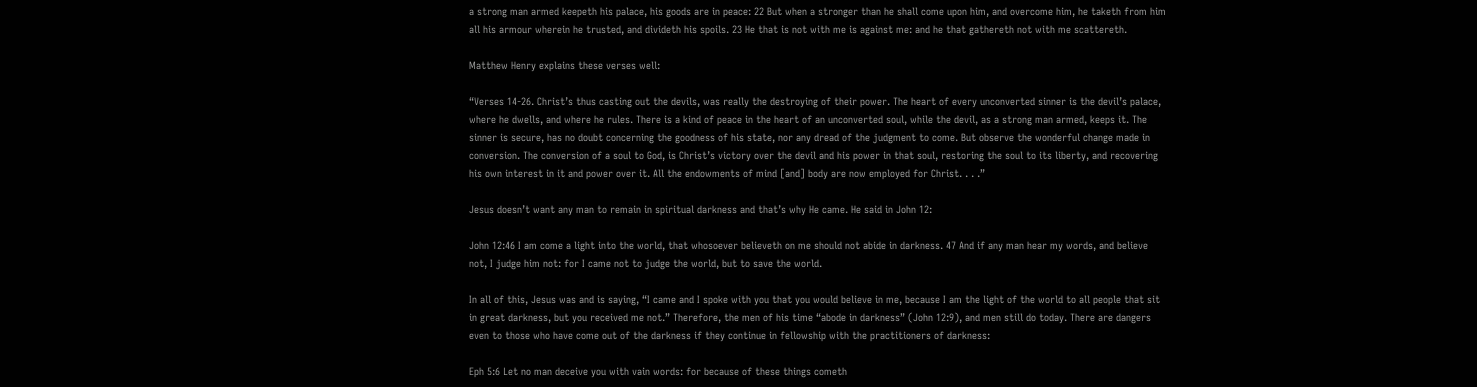a strong man armed keepeth his palace, his goods are in peace: 22 But when a stronger than he shall come upon him, and overcome him, he taketh from him all his armour wherein he trusted, and divideth his spoils. 23 He that is not with me is against me: and he that gathereth not with me scattereth.

Matthew Henry explains these verses well:

“Verses 14-26. Christ’s thus casting out the devils, was really the destroying of their power. The heart of every unconverted sinner is the devil’s palace, where he dwells, and where he rules. There is a kind of peace in the heart of an unconverted soul, while the devil, as a strong man armed, keeps it. The sinner is secure, has no doubt concerning the goodness of his state, nor any dread of the judgment to come. But observe the wonderful change made in conversion. The conversion of a soul to God, is Christ’s victory over the devil and his power in that soul, restoring the soul to its liberty, and recovering his own interest in it and power over it. All the endowments of mind [and] body are now employed for Christ. . . .”

Jesus doesn’t want any man to remain in spiritual darkness and that’s why He came. He said in John 12:

John 12:46 I am come a light into the world, that whosoever believeth on me should not abide in darkness. 47 And if any man hear my words, and believe not, I judge him not: for I came not to judge the world, but to save the world.

In all of this, Jesus was and is saying, “I came and I spoke with you that you would believe in me, because I am the light of the world to all people that sit in great darkness, but you received me not.” Therefore, the men of his time “abode in darkness” (John 12:9), and men still do today. There are dangers even to those who have come out of the darkness if they continue in fellowship with the practitioners of darkness:

Eph 5:6 Let no man deceive you with vain words: for because of these things cometh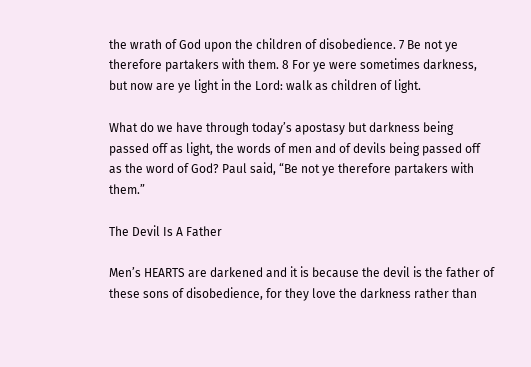the wrath of God upon the children of disobedience. 7 Be not ye therefore partakers with them. 8 For ye were sometimes darkness, but now are ye light in the Lord: walk as children of light.

What do we have through today’s apostasy but darkness being passed off as light, the words of men and of devils being passed off as the word of God? Paul said, “Be not ye therefore partakers with them.”

The Devil Is A Father

Men’s HEARTS are darkened and it is because the devil is the father of these sons of disobedience, for they love the darkness rather than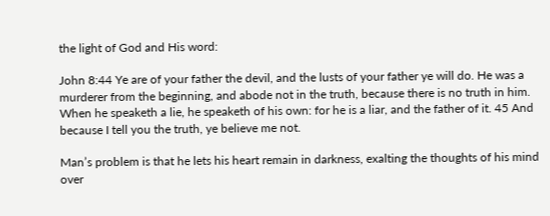the light of God and His word:

John 8:44 Ye are of your father the devil, and the lusts of your father ye will do. He was a murderer from the beginning, and abode not in the truth, because there is no truth in him. When he speaketh a lie, he speaketh of his own: for he is a liar, and the father of it. 45 And because I tell you the truth, ye believe me not.

Man’s problem is that he lets his heart remain in darkness, exalting the thoughts of his mind over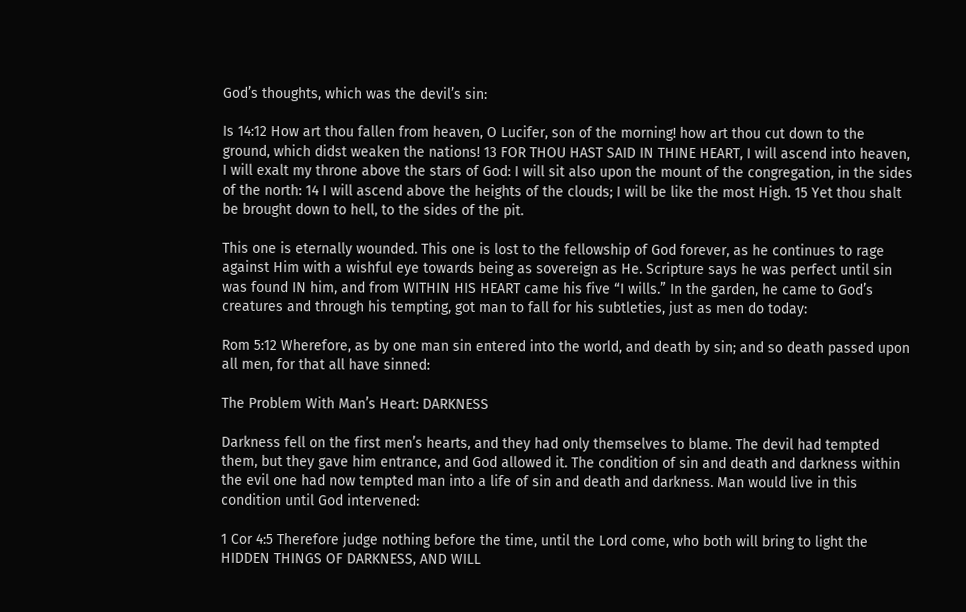God’s thoughts, which was the devil’s sin:

Is 14:12 How art thou fallen from heaven, O Lucifer, son of the morning! how art thou cut down to the ground, which didst weaken the nations! 13 FOR THOU HAST SAID IN THINE HEART, I will ascend into heaven, I will exalt my throne above the stars of God: I will sit also upon the mount of the congregation, in the sides of the north: 14 I will ascend above the heights of the clouds; I will be like the most High. 15 Yet thou shalt be brought down to hell, to the sides of the pit.

This one is eternally wounded. This one is lost to the fellowship of God forever, as he continues to rage against Him with a wishful eye towards being as sovereign as He. Scripture says he was perfect until sin was found IN him, and from WITHIN HIS HEART came his five “I wills.” In the garden, he came to God’s creatures and through his tempting, got man to fall for his subtleties, just as men do today:

Rom 5:12 Wherefore, as by one man sin entered into the world, and death by sin; and so death passed upon all men, for that all have sinned:

The Problem With Man’s Heart: DARKNESS

Darkness fell on the first men’s hearts, and they had only themselves to blame. The devil had tempted them, but they gave him entrance, and God allowed it. The condition of sin and death and darkness within the evil one had now tempted man into a life of sin and death and darkness. Man would live in this condition until God intervened:

1 Cor 4:5 Therefore judge nothing before the time, until the Lord come, who both will bring to light the HIDDEN THINGS OF DARKNESS, AND WILL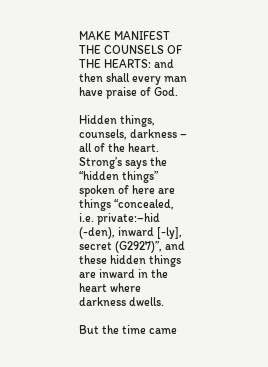MAKE MANIFEST THE COUNSELS OF THE HEARTS: and then shall every man have praise of God.

Hidden things, counsels, darkness – all of the heart. Strong’s says the “hidden things” spoken of here are things “concealed, i.e. private:–hid (-den), inward [-ly], secret (G2927)”, and these hidden things are inward in the heart where darkness dwells.

But the time came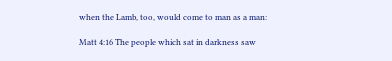when the Lamb, too, would come to man as a man:

Matt 4:16 The people which sat in darkness saw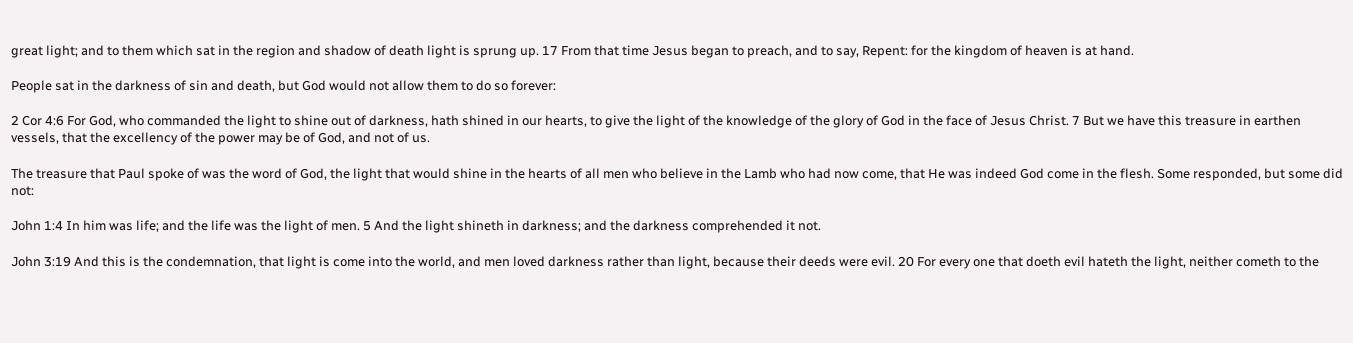great light; and to them which sat in the region and shadow of death light is sprung up. 17 From that time Jesus began to preach, and to say, Repent: for the kingdom of heaven is at hand.

People sat in the darkness of sin and death, but God would not allow them to do so forever:

2 Cor 4:6 For God, who commanded the light to shine out of darkness, hath shined in our hearts, to give the light of the knowledge of the glory of God in the face of Jesus Christ. 7 But we have this treasure in earthen vessels, that the excellency of the power may be of God, and not of us.

The treasure that Paul spoke of was the word of God, the light that would shine in the hearts of all men who believe in the Lamb who had now come, that He was indeed God come in the flesh. Some responded, but some did not:

John 1:4 In him was life; and the life was the light of men. 5 And the light shineth in darkness; and the darkness comprehended it not.

John 3:19 And this is the condemnation, that light is come into the world, and men loved darkness rather than light, because their deeds were evil. 20 For every one that doeth evil hateth the light, neither cometh to the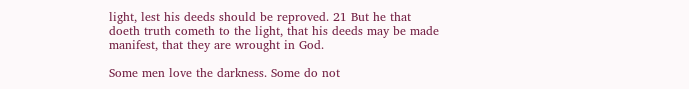light, lest his deeds should be reproved. 21 But he that doeth truth cometh to the light, that his deeds may be made manifest, that they are wrought in God.

Some men love the darkness. Some do not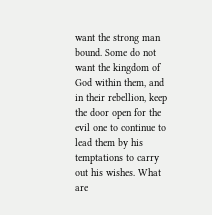want the strong man bound. Some do not want the kingdom of God within them, and in their rebellion, keep the door open for the evil one to continue to lead them by his temptations to carry out his wishes. What are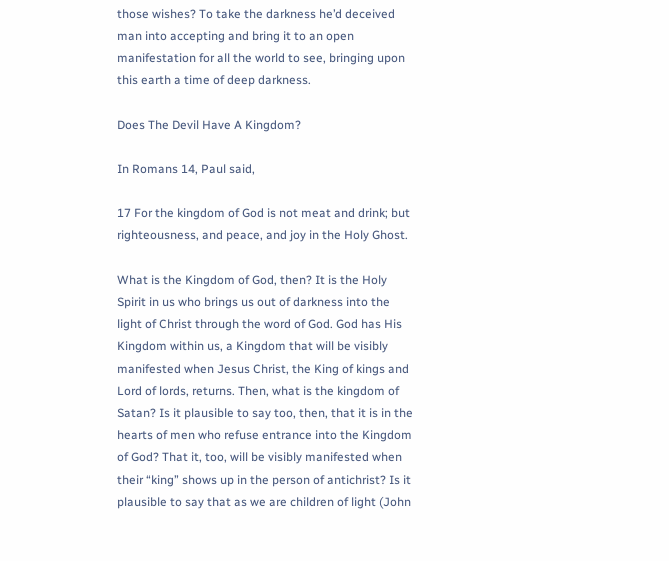those wishes? To take the darkness he’d deceived man into accepting and bring it to an open manifestation for all the world to see, bringing upon this earth a time of deep darkness.

Does The Devil Have A Kingdom?

In Romans 14, Paul said,

17 For the kingdom of God is not meat and drink; but righteousness, and peace, and joy in the Holy Ghost.

What is the Kingdom of God, then? It is the Holy Spirit in us who brings us out of darkness into the light of Christ through the word of God. God has His Kingdom within us, a Kingdom that will be visibly manifested when Jesus Christ, the King of kings and Lord of lords, returns. Then, what is the kingdom of Satan? Is it plausible to say too, then, that it is in the hearts of men who refuse entrance into the Kingdom of God? That it, too, will be visibly manifested when their “king” shows up in the person of antichrist? Is it plausible to say that as we are children of light (John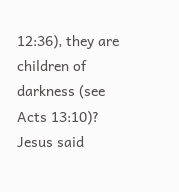12:36), they are children of darkness (see Acts 13:10)? Jesus said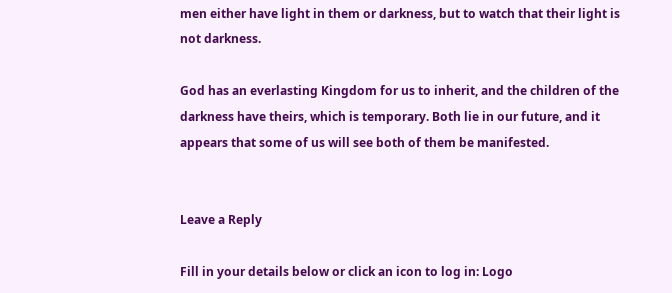men either have light in them or darkness, but to watch that their light is not darkness.

God has an everlasting Kingdom for us to inherit, and the children of the darkness have theirs, which is temporary. Both lie in our future, and it appears that some of us will see both of them be manifested.


Leave a Reply

Fill in your details below or click an icon to log in: Logo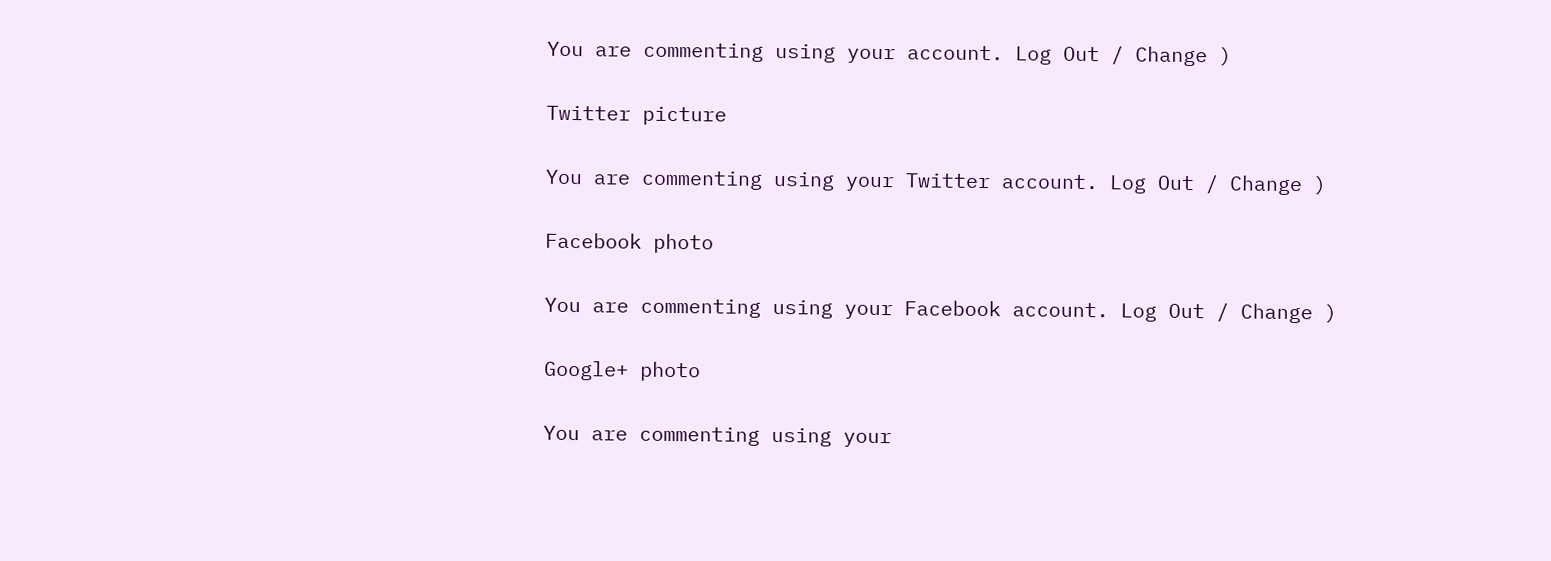You are commenting using your account. Log Out / Change )

Twitter picture

You are commenting using your Twitter account. Log Out / Change )

Facebook photo

You are commenting using your Facebook account. Log Out / Change )

Google+ photo

You are commenting using your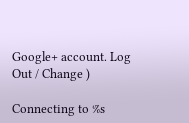Google+ account. Log Out / Change )

Connecting to %s